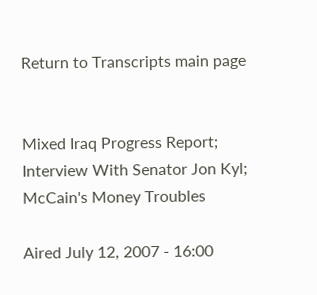Return to Transcripts main page


Mixed Iraq Progress Report; Interview With Senator Jon Kyl; McCain's Money Troubles

Aired July 12, 2007 - 16:00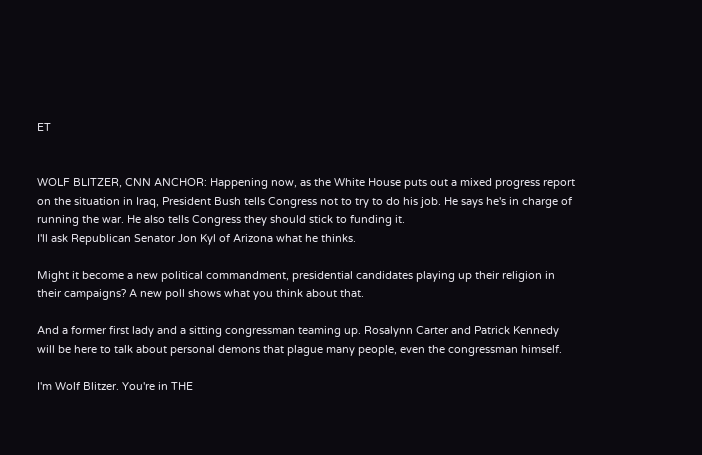ET


WOLF BLITZER, CNN ANCHOR: Happening now, as the White House puts out a mixed progress report on the situation in Iraq, President Bush tells Congress not to try to do his job. He says he's in charge of running the war. He also tells Congress they should stick to funding it.
I'll ask Republican Senator Jon Kyl of Arizona what he thinks.

Might it become a new political commandment, presidential candidates playing up their religion in their campaigns? A new poll shows what you think about that.

And a former first lady and a sitting congressman teaming up. Rosalynn Carter and Patrick Kennedy will be here to talk about personal demons that plague many people, even the congressman himself.

I'm Wolf Blitzer. You're in THE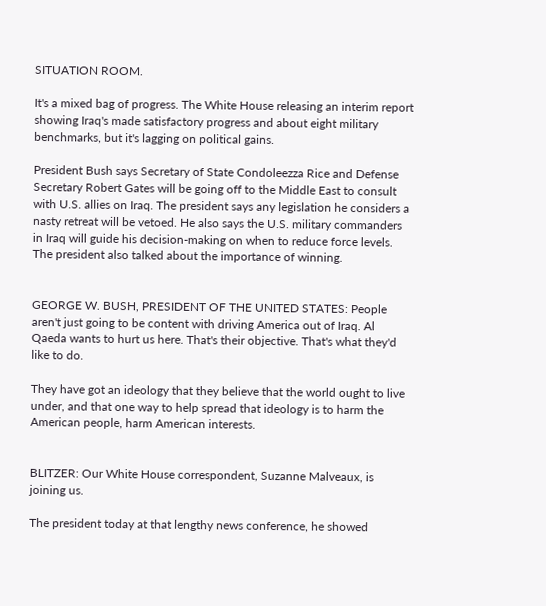SITUATION ROOM.

It's a mixed bag of progress. The White House releasing an interim report showing Iraq's made satisfactory progress and about eight military benchmarks, but it's lagging on political gains.

President Bush says Secretary of State Condoleezza Rice and Defense Secretary Robert Gates will be going off to the Middle East to consult with U.S. allies on Iraq. The president says any legislation he considers a nasty retreat will be vetoed. He also says the U.S. military commanders in Iraq will guide his decision-making on when to reduce force levels. The president also talked about the importance of winning.


GEORGE W. BUSH, PRESIDENT OF THE UNITED STATES: People aren't just going to be content with driving America out of Iraq. Al Qaeda wants to hurt us here. That's their objective. That's what they'd like to do.

They have got an ideology that they believe that the world ought to live under, and that one way to help spread that ideology is to harm the American people, harm American interests.


BLITZER: Our White House correspondent, Suzanne Malveaux, is joining us.

The president today at that lengthy news conference, he showed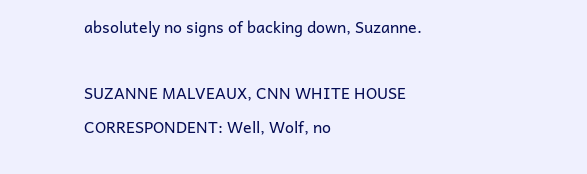absolutely no signs of backing down, Suzanne.

SUZANNE MALVEAUX, CNN WHITE HOUSE CORRESPONDENT: Well, Wolf, no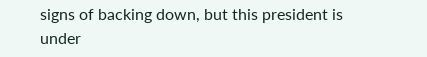signs of backing down, but this president is under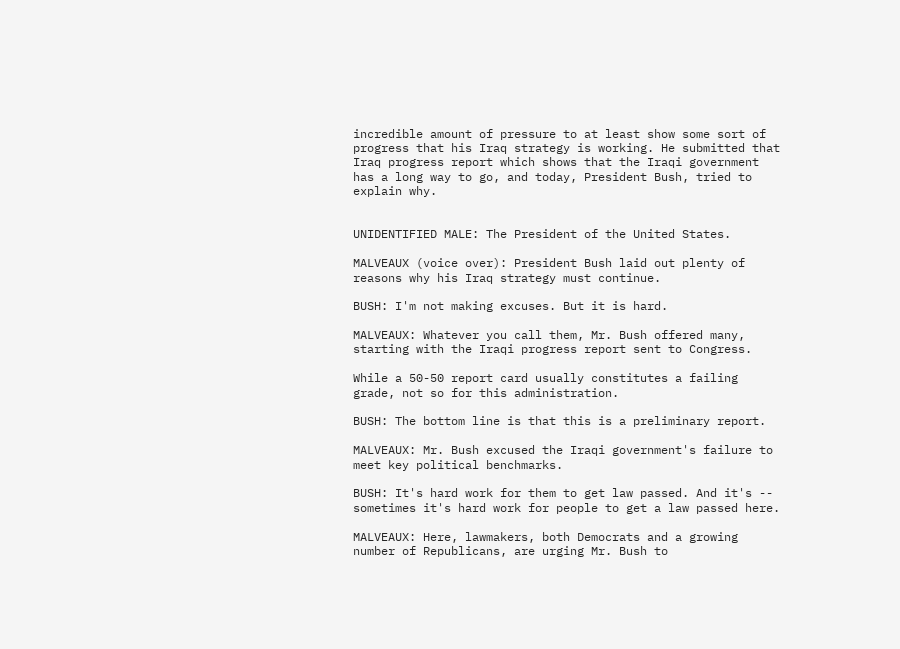incredible amount of pressure to at least show some sort of progress that his Iraq strategy is working. He submitted that Iraq progress report which shows that the Iraqi government has a long way to go, and today, President Bush, tried to explain why.


UNIDENTIFIED MALE: The President of the United States.

MALVEAUX (voice over): President Bush laid out plenty of reasons why his Iraq strategy must continue.

BUSH: I'm not making excuses. But it is hard.

MALVEAUX: Whatever you call them, Mr. Bush offered many, starting with the Iraqi progress report sent to Congress.

While a 50-50 report card usually constitutes a failing grade, not so for this administration.

BUSH: The bottom line is that this is a preliminary report.

MALVEAUX: Mr. Bush excused the Iraqi government's failure to meet key political benchmarks.

BUSH: It's hard work for them to get law passed. And it's -- sometimes it's hard work for people to get a law passed here.

MALVEAUX: Here, lawmakers, both Democrats and a growing number of Republicans, are urging Mr. Bush to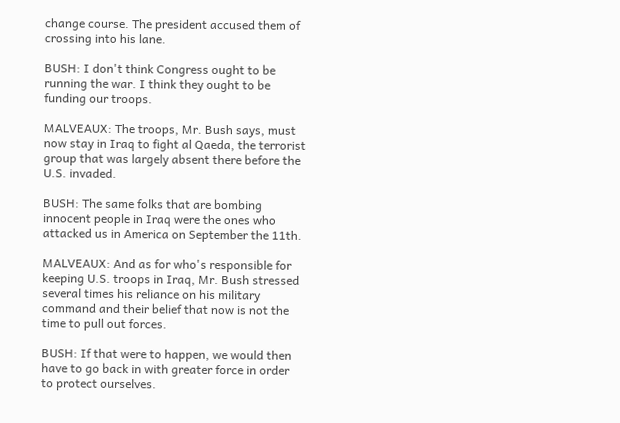change course. The president accused them of crossing into his lane.

BUSH: I don't think Congress ought to be running the war. I think they ought to be funding our troops.

MALVEAUX: The troops, Mr. Bush says, must now stay in Iraq to fight al Qaeda, the terrorist group that was largely absent there before the U.S. invaded.

BUSH: The same folks that are bombing innocent people in Iraq were the ones who attacked us in America on September the 11th.

MALVEAUX: And as for who's responsible for keeping U.S. troops in Iraq, Mr. Bush stressed several times his reliance on his military command and their belief that now is not the time to pull out forces.

BUSH: If that were to happen, we would then have to go back in with greater force in order to protect ourselves.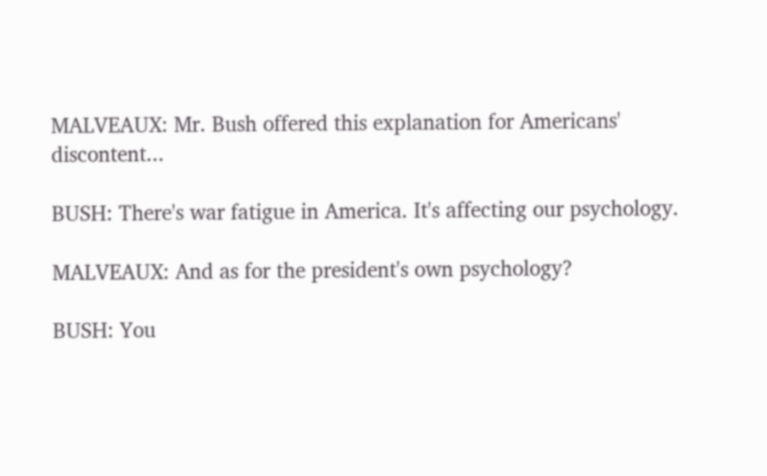MALVEAUX: Mr. Bush offered this explanation for Americans' discontent...

BUSH: There's war fatigue in America. It's affecting our psychology.

MALVEAUX: And as for the president's own psychology?

BUSH: You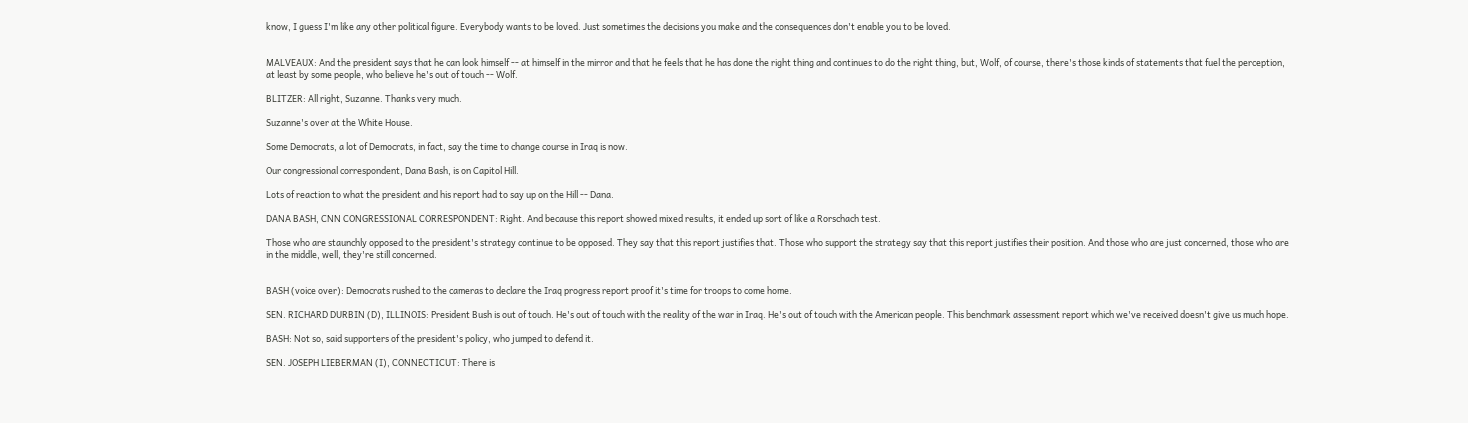know, I guess I'm like any other political figure. Everybody wants to be loved. Just sometimes the decisions you make and the consequences don't enable you to be loved.


MALVEAUX: And the president says that he can look himself -- at himself in the mirror and that he feels that he has done the right thing and continues to do the right thing, but, Wolf, of course, there's those kinds of statements that fuel the perception, at least by some people, who believe he's out of touch -- Wolf.

BLITZER: All right, Suzanne. Thanks very much.

Suzanne's over at the White House.

Some Democrats, a lot of Democrats, in fact, say the time to change course in Iraq is now.

Our congressional correspondent, Dana Bash, is on Capitol Hill.

Lots of reaction to what the president and his report had to say up on the Hill -- Dana.

DANA BASH, CNN CONGRESSIONAL CORRESPONDENT: Right. And because this report showed mixed results, it ended up sort of like a Rorschach test.

Those who are staunchly opposed to the president's strategy continue to be opposed. They say that this report justifies that. Those who support the strategy say that this report justifies their position. And those who are just concerned, those who are in the middle, well, they're still concerned.


BASH (voice over): Democrats rushed to the cameras to declare the Iraq progress report proof it's time for troops to come home.

SEN. RICHARD DURBIN (D), ILLINOIS: President Bush is out of touch. He's out of touch with the reality of the war in Iraq. He's out of touch with the American people. This benchmark assessment report which we've received doesn't give us much hope.

BASH: Not so, said supporters of the president's policy, who jumped to defend it.

SEN. JOSEPH LIEBERMAN (I), CONNECTICUT: There is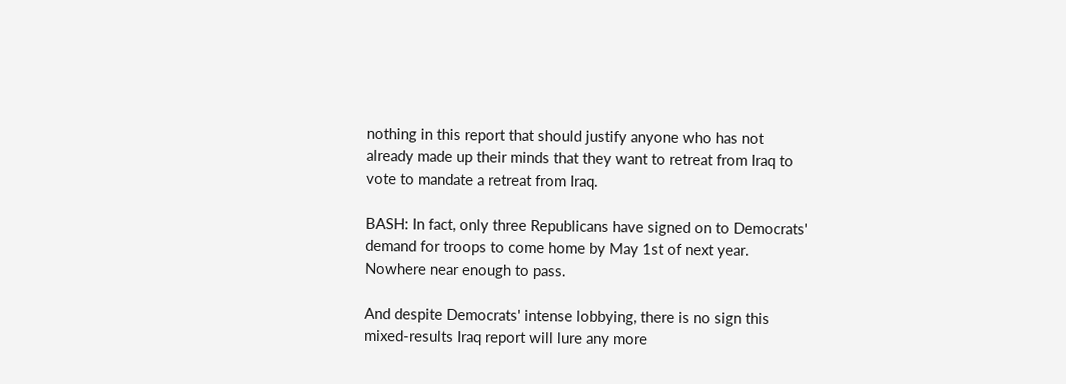nothing in this report that should justify anyone who has not already made up their minds that they want to retreat from Iraq to vote to mandate a retreat from Iraq.

BASH: In fact, only three Republicans have signed on to Democrats' demand for troops to come home by May 1st of next year. Nowhere near enough to pass.

And despite Democrats' intense lobbying, there is no sign this mixed-results Iraq report will lure any more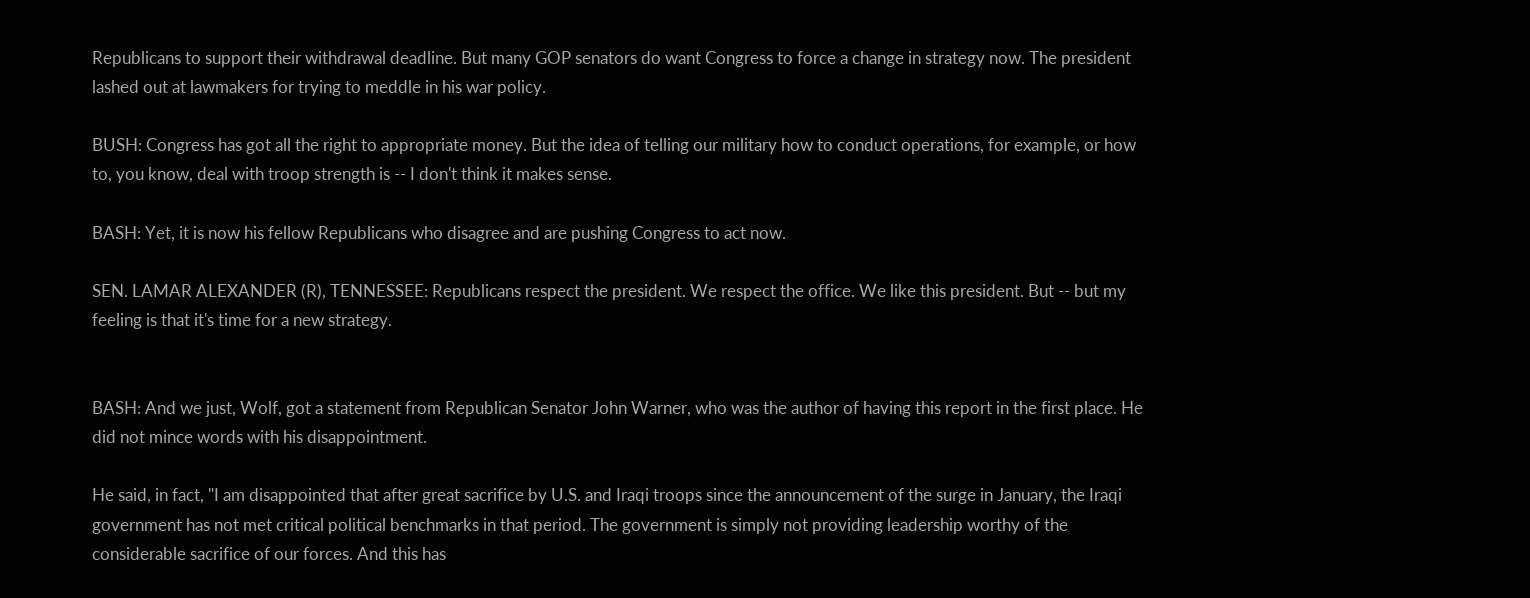Republicans to support their withdrawal deadline. But many GOP senators do want Congress to force a change in strategy now. The president lashed out at lawmakers for trying to meddle in his war policy.

BUSH: Congress has got all the right to appropriate money. But the idea of telling our military how to conduct operations, for example, or how to, you know, deal with troop strength is -- I don't think it makes sense.

BASH: Yet, it is now his fellow Republicans who disagree and are pushing Congress to act now.

SEN. LAMAR ALEXANDER (R), TENNESSEE: Republicans respect the president. We respect the office. We like this president. But -- but my feeling is that it's time for a new strategy.


BASH: And we just, Wolf, got a statement from Republican Senator John Warner, who was the author of having this report in the first place. He did not mince words with his disappointment.

He said, in fact, "I am disappointed that after great sacrifice by U.S. and Iraqi troops since the announcement of the surge in January, the Iraqi government has not met critical political benchmarks in that period. The government is simply not providing leadership worthy of the considerable sacrifice of our forces. And this has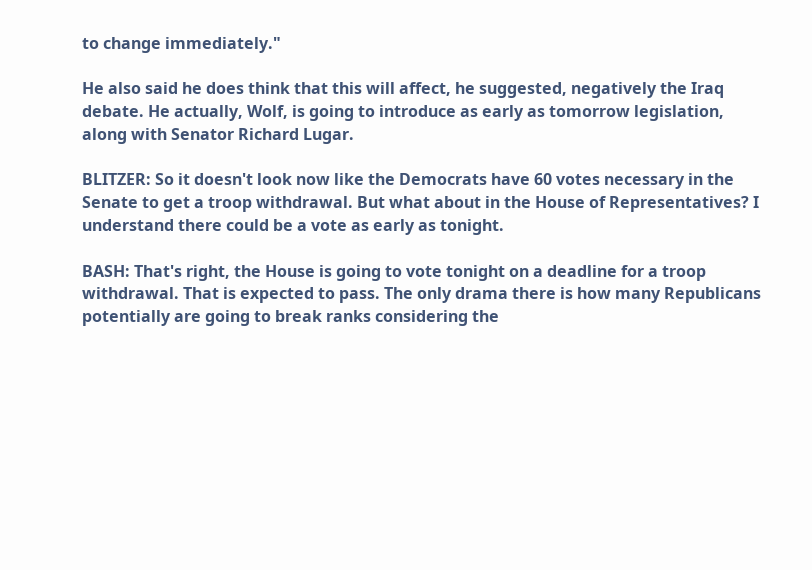to change immediately."

He also said he does think that this will affect, he suggested, negatively the Iraq debate. He actually, Wolf, is going to introduce as early as tomorrow legislation, along with Senator Richard Lugar.

BLITZER: So it doesn't look now like the Democrats have 60 votes necessary in the Senate to get a troop withdrawal. But what about in the House of Representatives? I understand there could be a vote as early as tonight.

BASH: That's right, the House is going to vote tonight on a deadline for a troop withdrawal. That is expected to pass. The only drama there is how many Republicans potentially are going to break ranks considering the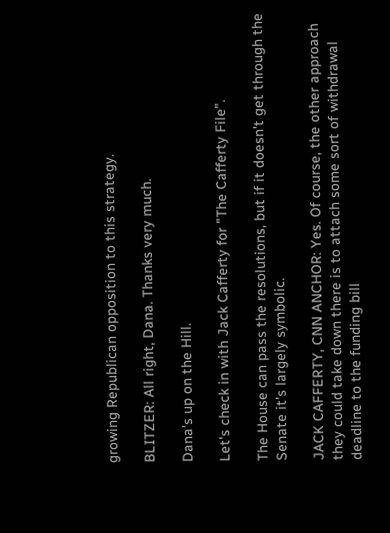growing Republican opposition to this strategy.

BLITZER: All right, Dana. Thanks very much.

Dana's up on the Hill.

Let's check in with Jack Cafferty for "The Cafferty File".

The House can pass the resolutions, but if it doesn't get through the Senate it's largely symbolic.

JACK CAFFERTY, CNN ANCHOR: Yes. Of course, the other approach they could take down there is to attach some sort of withdrawal deadline to the funding bill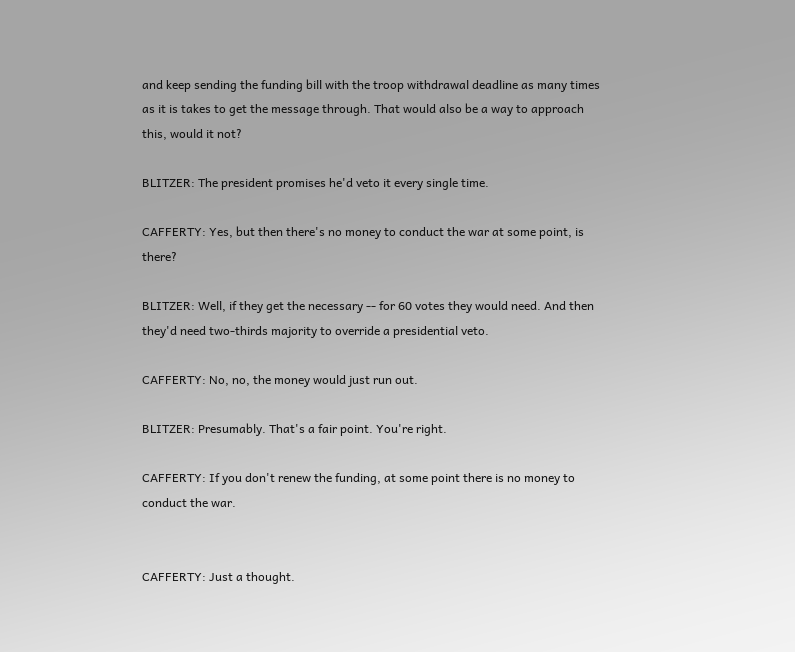and keep sending the funding bill with the troop withdrawal deadline as many times as it is takes to get the message through. That would also be a way to approach this, would it not?

BLITZER: The president promises he'd veto it every single time.

CAFFERTY: Yes, but then there's no money to conduct the war at some point, is there?

BLITZER: Well, if they get the necessary -- for 60 votes they would need. And then they'd need two-thirds majority to override a presidential veto.

CAFFERTY: No, no, the money would just run out.

BLITZER: Presumably. That's a fair point. You're right.

CAFFERTY: If you don't renew the funding, at some point there is no money to conduct the war.


CAFFERTY: Just a thought.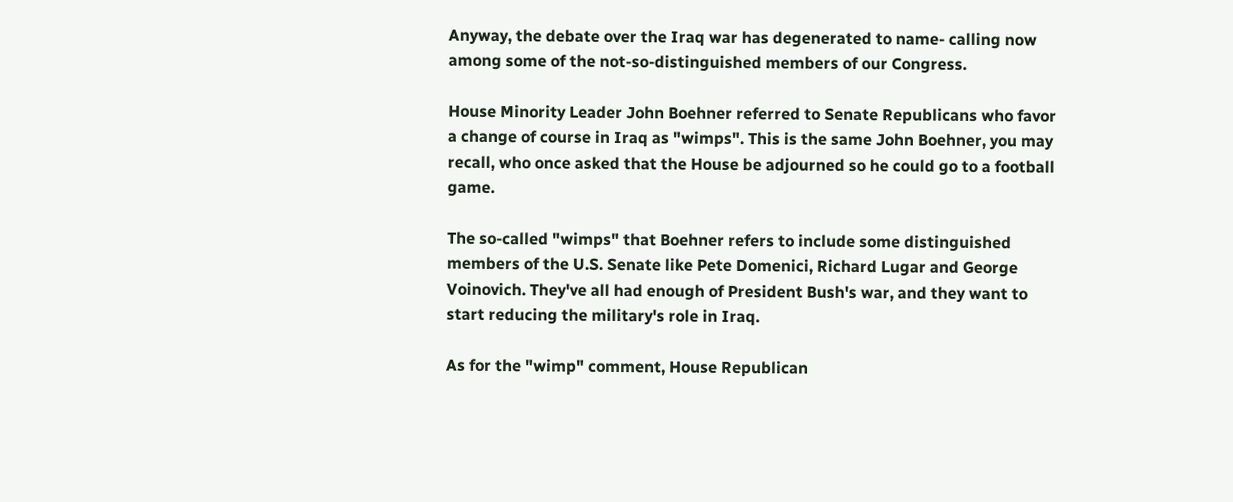Anyway, the debate over the Iraq war has degenerated to name- calling now among some of the not-so-distinguished members of our Congress.

House Minority Leader John Boehner referred to Senate Republicans who favor a change of course in Iraq as "wimps". This is the same John Boehner, you may recall, who once asked that the House be adjourned so he could go to a football game.

The so-called "wimps" that Boehner refers to include some distinguished members of the U.S. Senate like Pete Domenici, Richard Lugar and George Voinovich. They've all had enough of President Bush's war, and they want to start reducing the military's role in Iraq.

As for the "wimp" comment, House Republican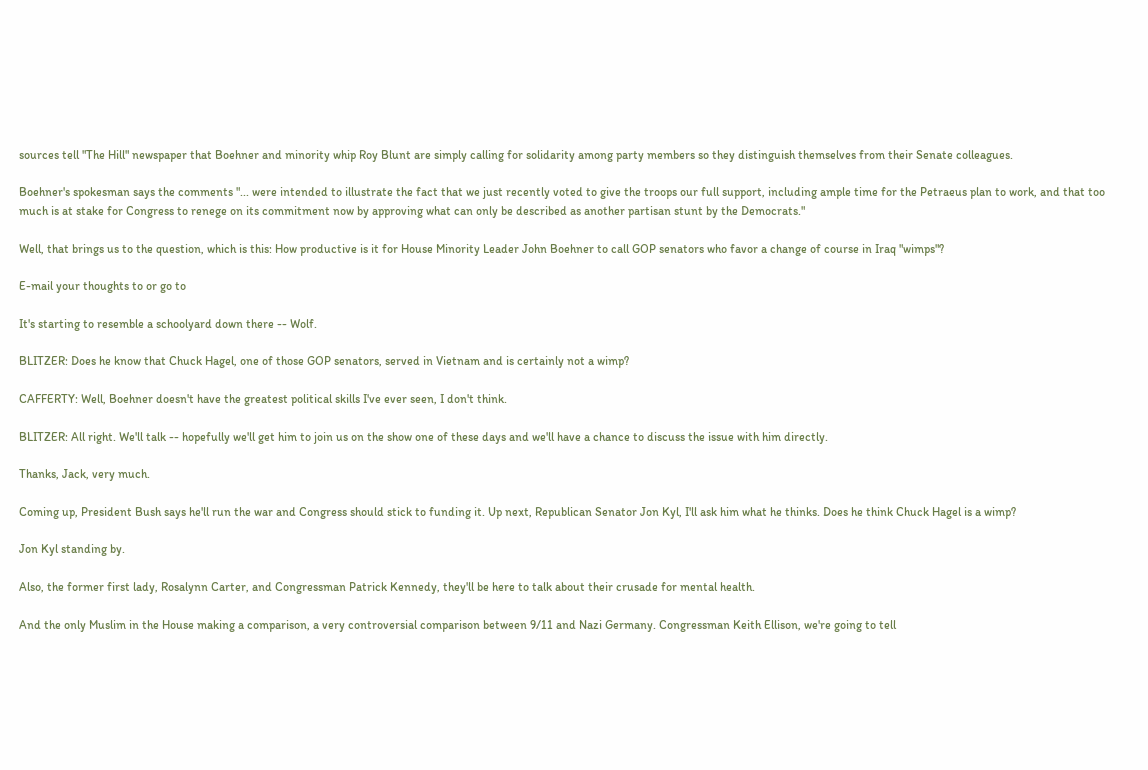sources tell "The Hill" newspaper that Boehner and minority whip Roy Blunt are simply calling for solidarity among party members so they distinguish themselves from their Senate colleagues.

Boehner's spokesman says the comments "... were intended to illustrate the fact that we just recently voted to give the troops our full support, including ample time for the Petraeus plan to work, and that too much is at stake for Congress to renege on its commitment now by approving what can only be described as another partisan stunt by the Democrats."

Well, that brings us to the question, which is this: How productive is it for House Minority Leader John Boehner to call GOP senators who favor a change of course in Iraq "wimps"?

E-mail your thoughts to or go to

It's starting to resemble a schoolyard down there -- Wolf.

BLITZER: Does he know that Chuck Hagel, one of those GOP senators, served in Vietnam and is certainly not a wimp?

CAFFERTY: Well, Boehner doesn't have the greatest political skills I've ever seen, I don't think.

BLITZER: All right. We'll talk -- hopefully we'll get him to join us on the show one of these days and we'll have a chance to discuss the issue with him directly.

Thanks, Jack, very much.

Coming up, President Bush says he'll run the war and Congress should stick to funding it. Up next, Republican Senator Jon Kyl, I'll ask him what he thinks. Does he think Chuck Hagel is a wimp?

Jon Kyl standing by.

Also, the former first lady, Rosalynn Carter, and Congressman Patrick Kennedy, they'll be here to talk about their crusade for mental health.

And the only Muslim in the House making a comparison, a very controversial comparison between 9/11 and Nazi Germany. Congressman Keith Ellison, we're going to tell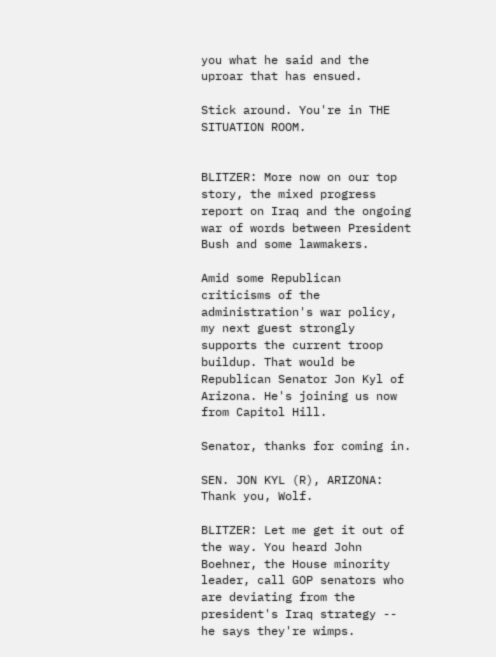you what he said and the uproar that has ensued.

Stick around. You're in THE SITUATION ROOM.


BLITZER: More now on our top story, the mixed progress report on Iraq and the ongoing war of words between President Bush and some lawmakers.

Amid some Republican criticisms of the administration's war policy, my next guest strongly supports the current troop buildup. That would be Republican Senator Jon Kyl of Arizona. He's joining us now from Capitol Hill.

Senator, thanks for coming in.

SEN. JON KYL (R), ARIZONA: Thank you, Wolf.

BLITZER: Let me get it out of the way. You heard John Boehner, the House minority leader, call GOP senators who are deviating from the president's Iraq strategy -- he says they're wimps.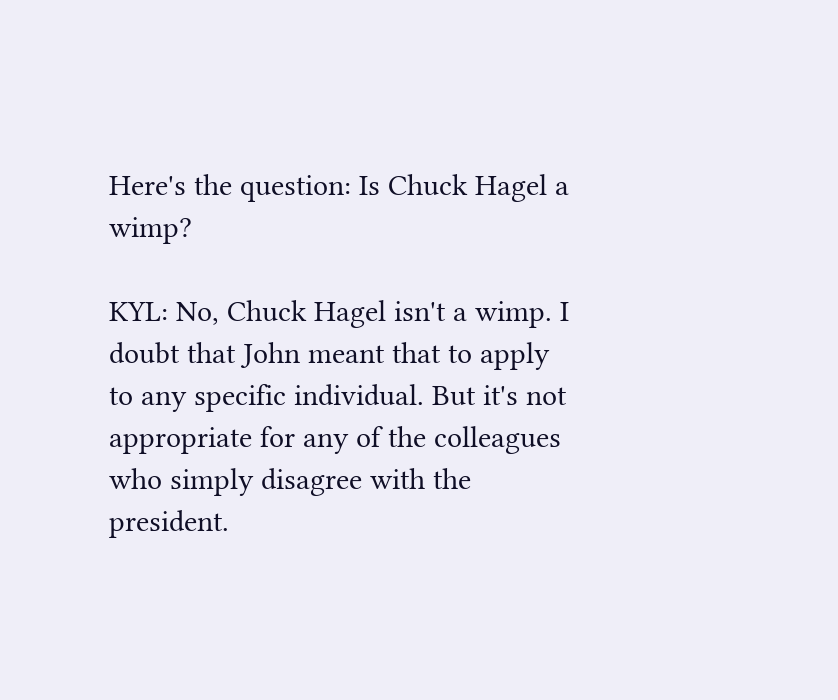Here's the question: Is Chuck Hagel a wimp?

KYL: No, Chuck Hagel isn't a wimp. I doubt that John meant that to apply to any specific individual. But it's not appropriate for any of the colleagues who simply disagree with the president.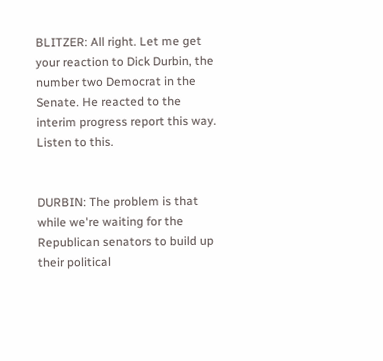BLITZER: All right. Let me get your reaction to Dick Durbin, the number two Democrat in the Senate. He reacted to the interim progress report this way. Listen to this.


DURBIN: The problem is that while we're waiting for the Republican senators to build up their political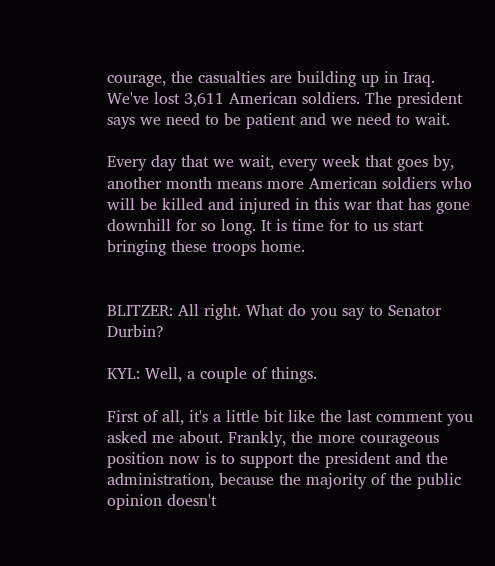courage, the casualties are building up in Iraq. We've lost 3,611 American soldiers. The president says we need to be patient and we need to wait.

Every day that we wait, every week that goes by, another month means more American soldiers who will be killed and injured in this war that has gone downhill for so long. It is time for to us start bringing these troops home.


BLITZER: All right. What do you say to Senator Durbin?

KYL: Well, a couple of things.

First of all, it's a little bit like the last comment you asked me about. Frankly, the more courageous position now is to support the president and the administration, because the majority of the public opinion doesn't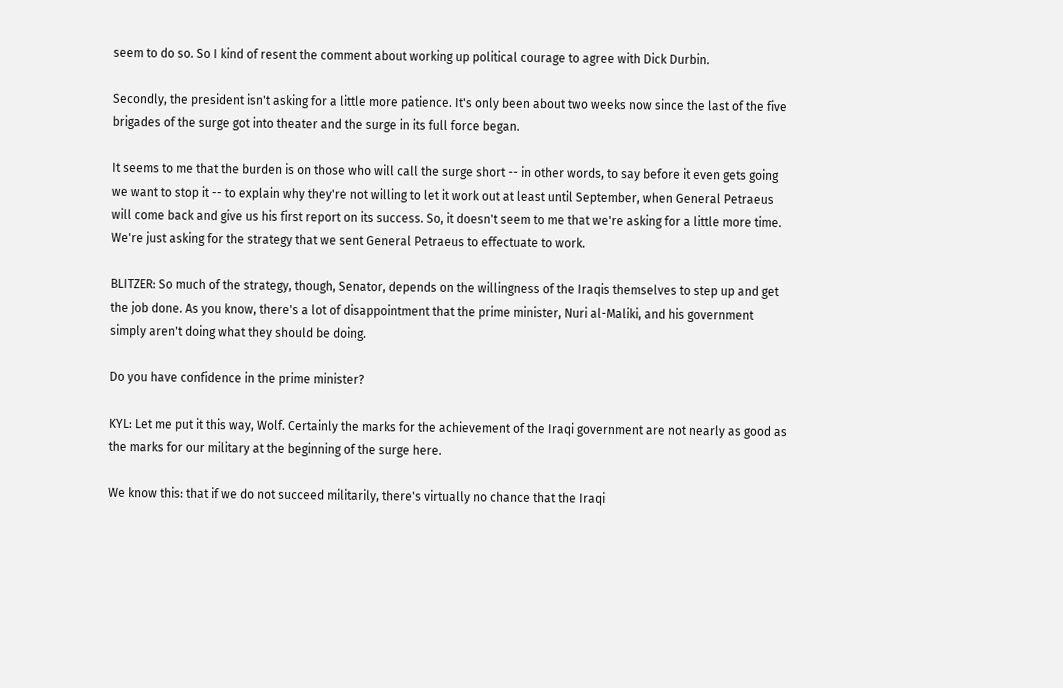seem to do so. So I kind of resent the comment about working up political courage to agree with Dick Durbin.

Secondly, the president isn't asking for a little more patience. It's only been about two weeks now since the last of the five brigades of the surge got into theater and the surge in its full force began.

It seems to me that the burden is on those who will call the surge short -- in other words, to say before it even gets going we want to stop it -- to explain why they're not willing to let it work out at least until September, when General Petraeus will come back and give us his first report on its success. So, it doesn't seem to me that we're asking for a little more time. We're just asking for the strategy that we sent General Petraeus to effectuate to work.

BLITZER: So much of the strategy, though, Senator, depends on the willingness of the Iraqis themselves to step up and get the job done. As you know, there's a lot of disappointment that the prime minister, Nuri al-Maliki, and his government simply aren't doing what they should be doing.

Do you have confidence in the prime minister?

KYL: Let me put it this way, Wolf. Certainly the marks for the achievement of the Iraqi government are not nearly as good as the marks for our military at the beginning of the surge here.

We know this: that if we do not succeed militarily, there's virtually no chance that the Iraqi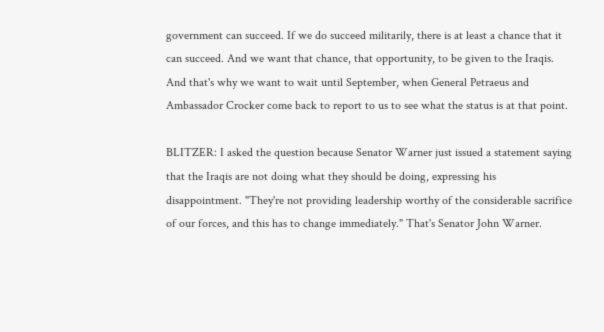government can succeed. If we do succeed militarily, there is at least a chance that it can succeed. And we want that chance, that opportunity, to be given to the Iraqis. And that's why we want to wait until September, when General Petraeus and Ambassador Crocker come back to report to us to see what the status is at that point.

BLITZER: I asked the question because Senator Warner just issued a statement saying that the Iraqis are not doing what they should be doing, expressing his disappointment. "They're not providing leadership worthy of the considerable sacrifice of our forces, and this has to change immediately." That's Senator John Warner.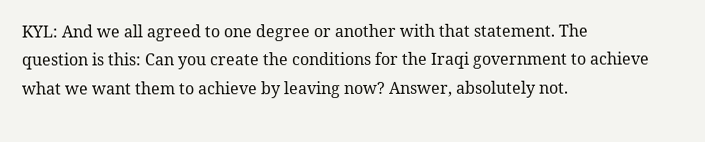KYL: And we all agreed to one degree or another with that statement. The question is this: Can you create the conditions for the Iraqi government to achieve what we want them to achieve by leaving now? Answer, absolutely not.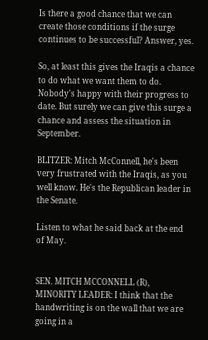Is there a good chance that we can create those conditions if the surge continues to be successful? Answer, yes.

So, at least this gives the Iraqis a chance to do what we want them to do. Nobody's happy with their progress to date. But surely we can give this surge a chance and assess the situation in September.

BLITZER: Mitch McConnell, he's been very frustrated with the Iraqis, as you well know. He's the Republican leader in the Senate.

Listen to what he said back at the end of May.


SEN. MITCH MCCONNELL (R), MINORITY LEADER: I think that the handwriting is on the wall that we are going in a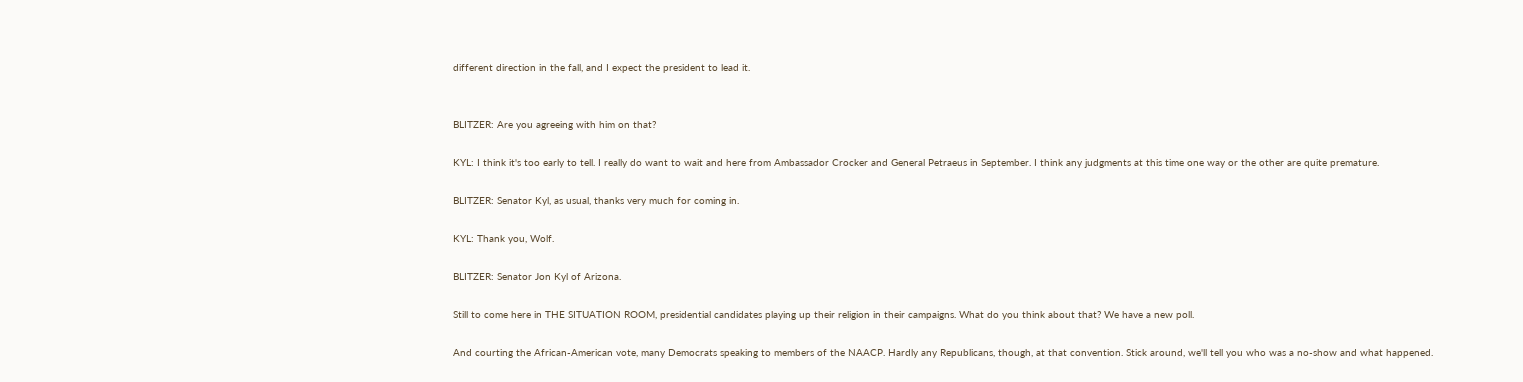different direction in the fall, and I expect the president to lead it.


BLITZER: Are you agreeing with him on that?

KYL: I think it's too early to tell. I really do want to wait and here from Ambassador Crocker and General Petraeus in September. I think any judgments at this time one way or the other are quite premature.

BLITZER: Senator Kyl, as usual, thanks very much for coming in.

KYL: Thank you, Wolf.

BLITZER: Senator Jon Kyl of Arizona.

Still to come here in THE SITUATION ROOM, presidential candidates playing up their religion in their campaigns. What do you think about that? We have a new poll.

And courting the African-American vote, many Democrats speaking to members of the NAACP. Hardly any Republicans, though, at that convention. Stick around, we'll tell you who was a no-show and what happened.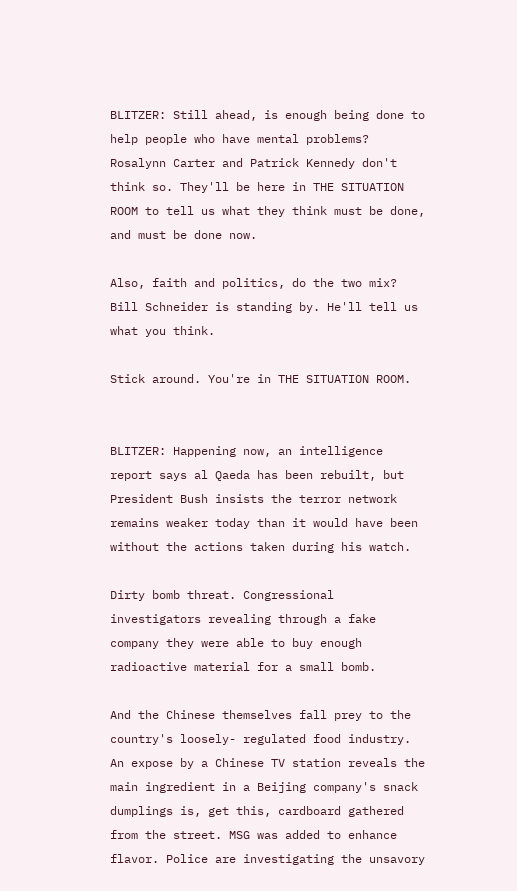BLITZER: Still ahead, is enough being done to help people who have mental problems? Rosalynn Carter and Patrick Kennedy don't think so. They'll be here in THE SITUATION ROOM to tell us what they think must be done, and must be done now.

Also, faith and politics, do the two mix? Bill Schneider is standing by. He'll tell us what you think.

Stick around. You're in THE SITUATION ROOM.


BLITZER: Happening now, an intelligence report says al Qaeda has been rebuilt, but President Bush insists the terror network remains weaker today than it would have been without the actions taken during his watch.

Dirty bomb threat. Congressional investigators revealing through a fake company they were able to buy enough radioactive material for a small bomb.

And the Chinese themselves fall prey to the country's loosely- regulated food industry. An expose by a Chinese TV station reveals the main ingredient in a Beijing company's snack dumplings is, get this, cardboard gathered from the street. MSG was added to enhance flavor. Police are investigating the unsavory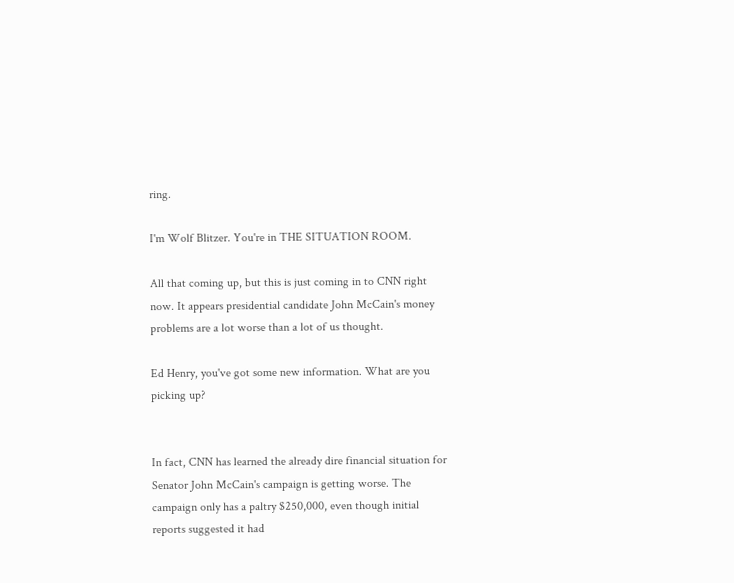ring.

I'm Wolf Blitzer. You're in THE SITUATION ROOM.

All that coming up, but this is just coming in to CNN right now. It appears presidential candidate John McCain's money problems are a lot worse than a lot of us thought.

Ed Henry, you've got some new information. What are you picking up?


In fact, CNN has learned the already dire financial situation for Senator John McCain's campaign is getting worse. The campaign only has a paltry $250,000, even though initial reports suggested it had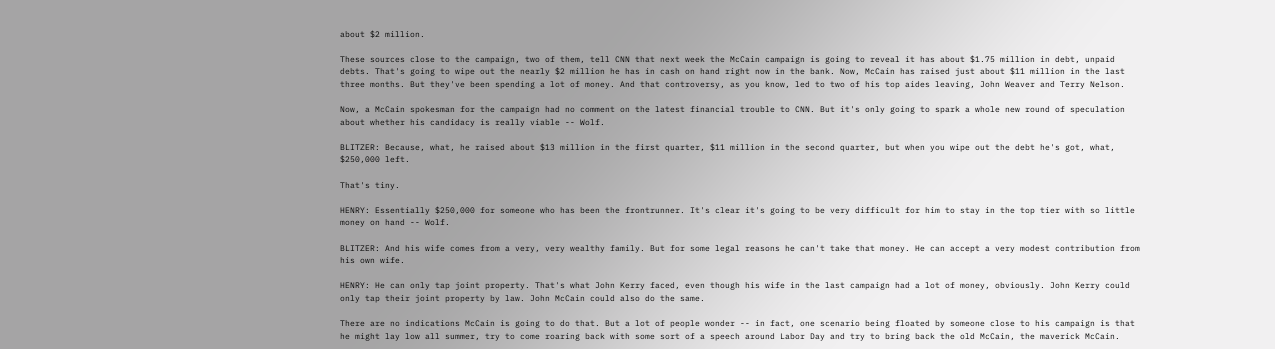about $2 million.

These sources close to the campaign, two of them, tell CNN that next week the McCain campaign is going to reveal it has about $1.75 million in debt, unpaid debts. That's going to wipe out the nearly $2 million he has in cash on hand right now in the bank. Now, McCain has raised just about $11 million in the last three months. But they've been spending a lot of money. And that controversy, as you know, led to two of his top aides leaving, John Weaver and Terry Nelson.

Now, a McCain spokesman for the campaign had no comment on the latest financial trouble to CNN. But it's only going to spark a whole new round of speculation about whether his candidacy is really viable -- Wolf.

BLITZER: Because, what, he raised about $13 million in the first quarter, $11 million in the second quarter, but when you wipe out the debt he's got, what, $250,000 left.

That's tiny.

HENRY: Essentially $250,000 for someone who has been the frontrunner. It's clear it's going to be very difficult for him to stay in the top tier with so little money on hand -- Wolf.

BLITZER: And his wife comes from a very, very wealthy family. But for some legal reasons he can't take that money. He can accept a very modest contribution from his own wife.

HENRY: He can only tap joint property. That's what John Kerry faced, even though his wife in the last campaign had a lot of money, obviously. John Kerry could only tap their joint property by law. John McCain could also do the same.

There are no indications McCain is going to do that. But a lot of people wonder -- in fact, one scenario being floated by someone close to his campaign is that he might lay low all summer, try to come roaring back with some sort of a speech around Labor Day and try to bring back the old McCain, the maverick McCain.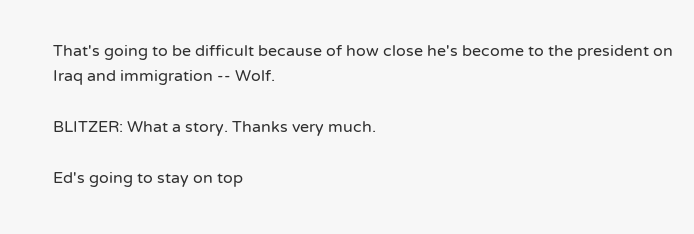That's going to be difficult because of how close he's become to the president on Iraq and immigration -- Wolf.

BLITZER: What a story. Thanks very much.

Ed's going to stay on top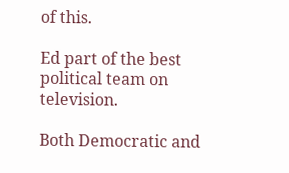of this.

Ed part of the best political team on television.

Both Democratic and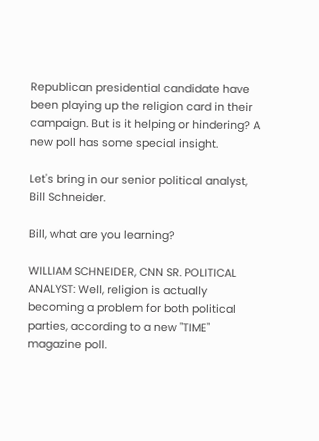Republican presidential candidate have been playing up the religion card in their campaign. But is it helping or hindering? A new poll has some special insight.

Let's bring in our senior political analyst, Bill Schneider.

Bill, what are you learning?

WILLIAM SCHNEIDER, CNN SR. POLITICAL ANALYST: Well, religion is actually becoming a problem for both political parties, according to a new "TIME" magazine poll.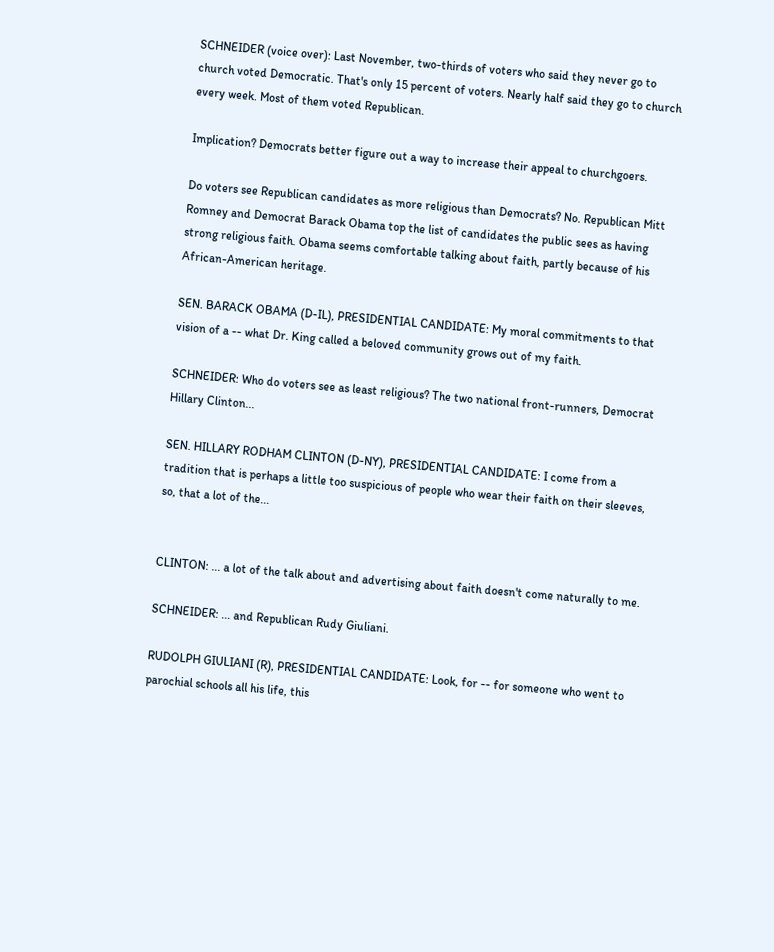SCHNEIDER (voice over): Last November, two-thirds of voters who said they never go to church voted Democratic. That's only 15 percent of voters. Nearly half said they go to church every week. Most of them voted Republican.

Implication? Democrats better figure out a way to increase their appeal to churchgoers.

Do voters see Republican candidates as more religious than Democrats? No. Republican Mitt Romney and Democrat Barack Obama top the list of candidates the public sees as having strong religious faith. Obama seems comfortable talking about faith, partly because of his African-American heritage.

SEN. BARACK OBAMA (D-IL), PRESIDENTIAL CANDIDATE: My moral commitments to that vision of a -- what Dr. King called a beloved community grows out of my faith.

SCHNEIDER: Who do voters see as least religious? The two national front-runners, Democrat Hillary Clinton...

SEN. HILLARY RODHAM CLINTON (D-NY), PRESIDENTIAL CANDIDATE: I come from a tradition that is perhaps a little too suspicious of people who wear their faith on their sleeves, so, that a lot of the...


CLINTON: ... a lot of the talk about and advertising about faith doesn't come naturally to me.

SCHNEIDER: ... and Republican Rudy Giuliani.

RUDOLPH GIULIANI (R), PRESIDENTIAL CANDIDATE: Look, for -- for someone who went to parochial schools all his life, this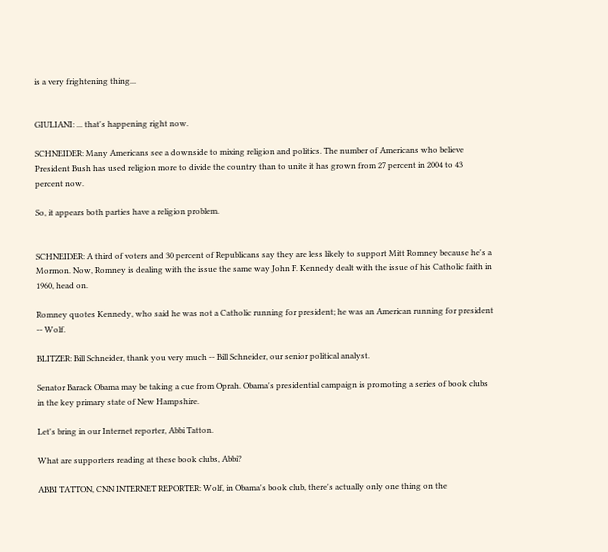is a very frightening thing...


GIULIANI: ... that's happening right now.

SCHNEIDER: Many Americans see a downside to mixing religion and politics. The number of Americans who believe President Bush has used religion more to divide the country than to unite it has grown from 27 percent in 2004 to 43 percent now.

So, it appears both parties have a religion problem.


SCHNEIDER: A third of voters and 30 percent of Republicans say they are less likely to support Mitt Romney because he's a Mormon. Now, Romney is dealing with the issue the same way John F. Kennedy dealt with the issue of his Catholic faith in 1960, head on.

Romney quotes Kennedy, who said he was not a Catholic running for president; he was an American running for president -- Wolf.

BLITZER: Bill Schneider, thank you very much -- Bill Schneider, our senior political analyst.

Senator Barack Obama may be taking a cue from Oprah. Obama's presidential campaign is promoting a series of book clubs in the key primary state of New Hampshire.

Let's bring in our Internet reporter, Abbi Tatton.

What are supporters reading at these book clubs, Abbi?

ABBI TATTON, CNN INTERNET REPORTER: Wolf, in Obama's book club, there's actually only one thing on the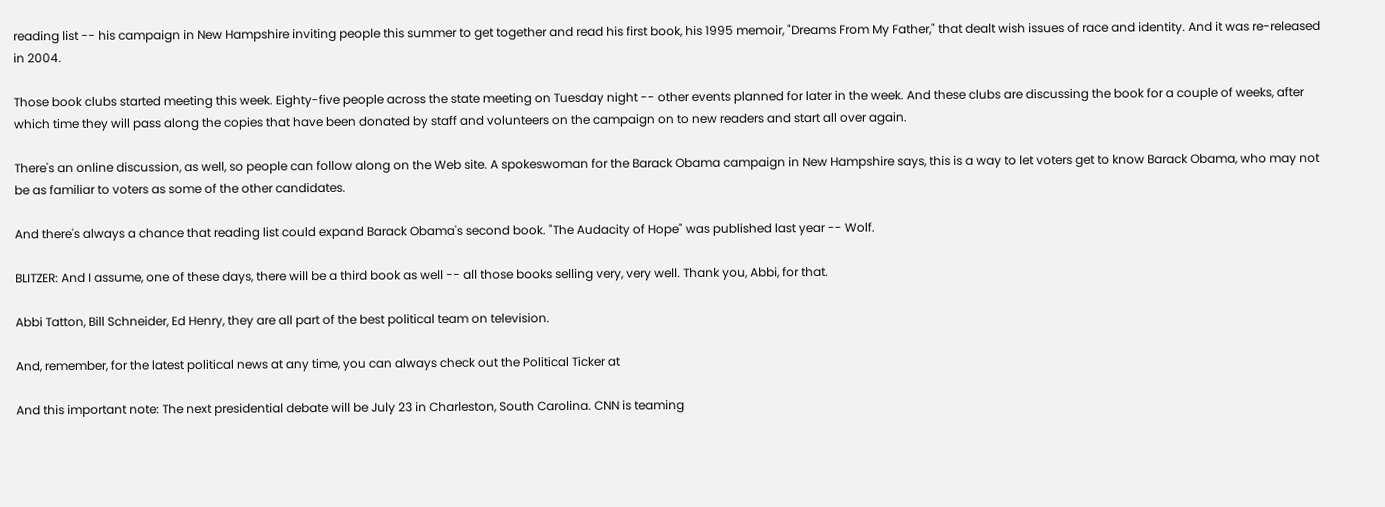reading list -- his campaign in New Hampshire inviting people this summer to get together and read his first book, his 1995 memoir, "Dreams From My Father," that dealt wish issues of race and identity. And it was re-released in 2004.

Those book clubs started meeting this week. Eighty-five people across the state meeting on Tuesday night -- other events planned for later in the week. And these clubs are discussing the book for a couple of weeks, after which time they will pass along the copies that have been donated by staff and volunteers on the campaign on to new readers and start all over again.

There's an online discussion, as well, so people can follow along on the Web site. A spokeswoman for the Barack Obama campaign in New Hampshire says, this is a way to let voters get to know Barack Obama, who may not be as familiar to voters as some of the other candidates.

And there's always a chance that reading list could expand Barack Obama's second book. "The Audacity of Hope" was published last year -- Wolf.

BLITZER: And I assume, one of these days, there will be a third book as well -- all those books selling very, very well. Thank you, Abbi, for that.

Abbi Tatton, Bill Schneider, Ed Henry, they are all part of the best political team on television.

And, remember, for the latest political news at any time, you can always check out the Political Ticker at

And this important note: The next presidential debate will be July 23 in Charleston, South Carolina. CNN is teaming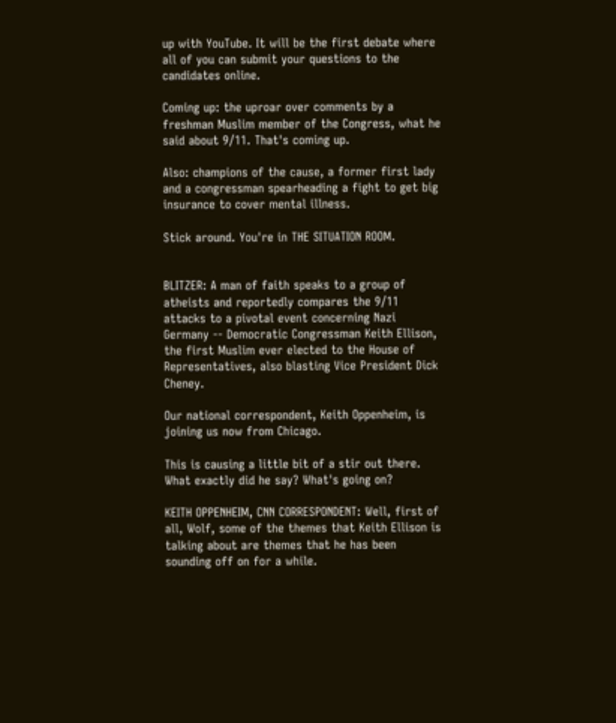up with YouTube. It will be the first debate where all of you can submit your questions to the candidates online.

Coming up: the uproar over comments by a freshman Muslim member of the Congress, what he said about 9/11. That's coming up.

Also: champions of the cause, a former first lady and a congressman spearheading a fight to get big insurance to cover mental illness.

Stick around. You're in THE SITUATION ROOM.


BLITZER: A man of faith speaks to a group of atheists and reportedly compares the 9/11 attacks to a pivotal event concerning Nazi Germany -- Democratic Congressman Keith Ellison, the first Muslim ever elected to the House of Representatives, also blasting Vice President Dick Cheney.

Our national correspondent, Keith Oppenheim, is joining us now from Chicago.

This is causing a little bit of a stir out there. What exactly did he say? What's going on?

KEITH OPPENHEIM, CNN CORRESPONDENT: Well, first of all, Wolf, some of the themes that Keith Ellison is talking about are themes that he has been sounding off on for a while.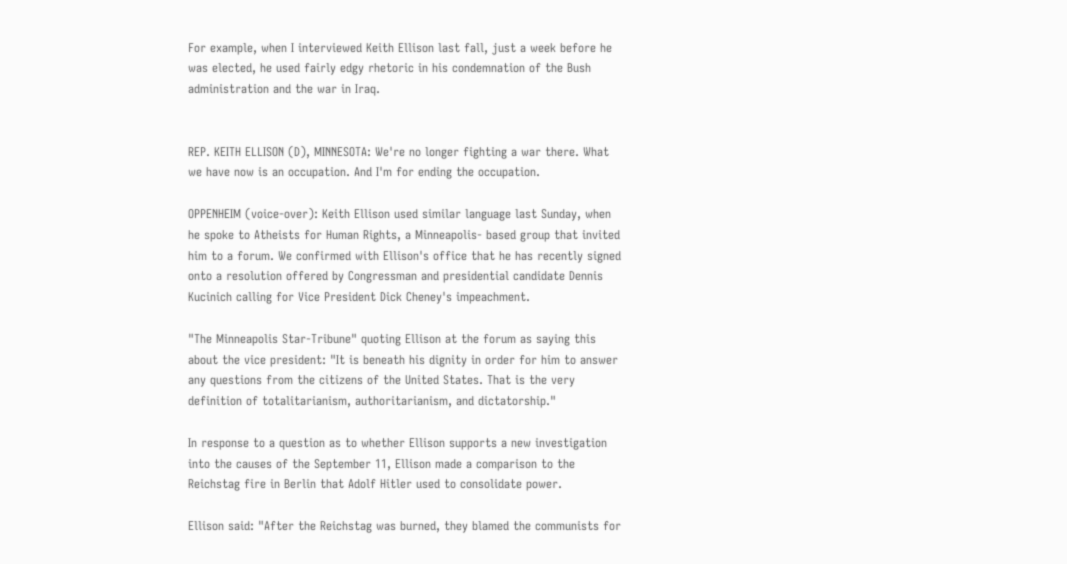For example, when I interviewed Keith Ellison last fall, just a week before he was elected, he used fairly edgy rhetoric in his condemnation of the Bush administration and the war in Iraq.


REP. KEITH ELLISON (D), MINNESOTA: We're no longer fighting a war there. What we have now is an occupation. And I'm for ending the occupation.

OPPENHEIM (voice-over): Keith Ellison used similar language last Sunday, when he spoke to Atheists for Human Rights, a Minneapolis- based group that invited him to a forum. We confirmed with Ellison's office that he has recently signed onto a resolution offered by Congressman and presidential candidate Dennis Kucinich calling for Vice President Dick Cheney's impeachment.

"The Minneapolis Star-Tribune" quoting Ellison at the forum as saying this about the vice president: "It is beneath his dignity in order for him to answer any questions from the citizens of the United States. That is the very definition of totalitarianism, authoritarianism, and dictatorship."

In response to a question as to whether Ellison supports a new investigation into the causes of the September 11, Ellison made a comparison to the Reichstag fire in Berlin that Adolf Hitler used to consolidate power.

Ellison said: "After the Reichstag was burned, they blamed the communists for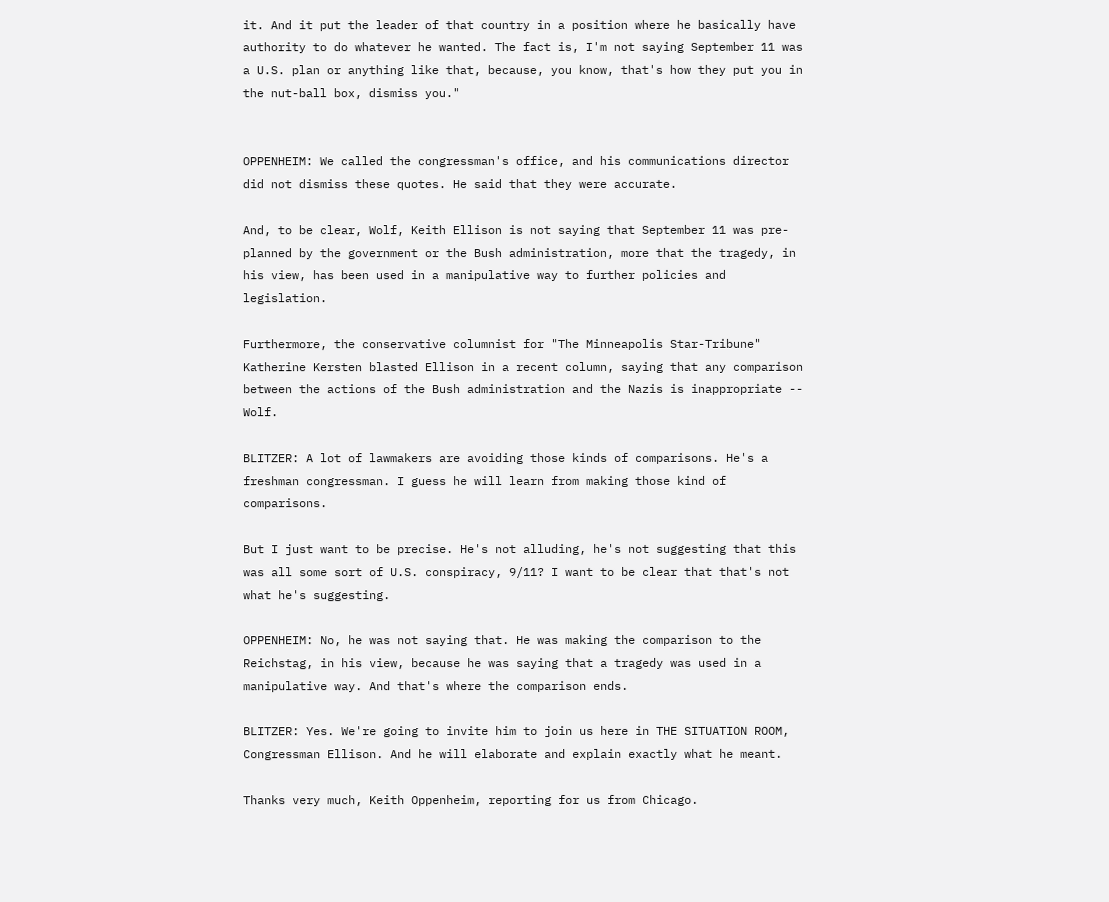it. And it put the leader of that country in a position where he basically have authority to do whatever he wanted. The fact is, I'm not saying September 11 was a U.S. plan or anything like that, because, you know, that's how they put you in the nut-ball box, dismiss you."


OPPENHEIM: We called the congressman's office, and his communications director did not dismiss these quotes. He said that they were accurate.

And, to be clear, Wolf, Keith Ellison is not saying that September 11 was pre-planned by the government or the Bush administration, more that the tragedy, in his view, has been used in a manipulative way to further policies and legislation.

Furthermore, the conservative columnist for "The Minneapolis Star-Tribune" Katherine Kersten blasted Ellison in a recent column, saying that any comparison between the actions of the Bush administration and the Nazis is inappropriate -- Wolf.

BLITZER: A lot of lawmakers are avoiding those kinds of comparisons. He's a freshman congressman. I guess he will learn from making those kind of comparisons.

But I just want to be precise. He's not alluding, he's not suggesting that this was all some sort of U.S. conspiracy, 9/11? I want to be clear that that's not what he's suggesting.

OPPENHEIM: No, he was not saying that. He was making the comparison to the Reichstag, in his view, because he was saying that a tragedy was used in a manipulative way. And that's where the comparison ends.

BLITZER: Yes. We're going to invite him to join us here in THE SITUATION ROOM, Congressman Ellison. And he will elaborate and explain exactly what he meant.

Thanks very much, Keith Oppenheim, reporting for us from Chicago.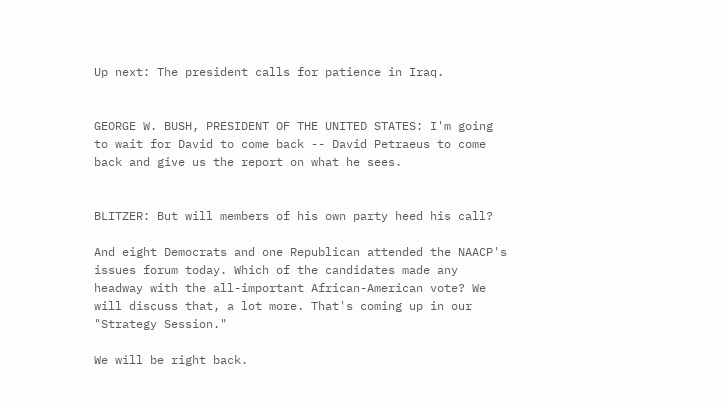Up next: The president calls for patience in Iraq.


GEORGE W. BUSH, PRESIDENT OF THE UNITED STATES: I'm going to wait for David to come back -- David Petraeus to come back and give us the report on what he sees.


BLITZER: But will members of his own party heed his call?

And eight Democrats and one Republican attended the NAACP's issues forum today. Which of the candidates made any headway with the all-important African-American vote? We will discuss that, a lot more. That's coming up in our "Strategy Session."

We will be right back.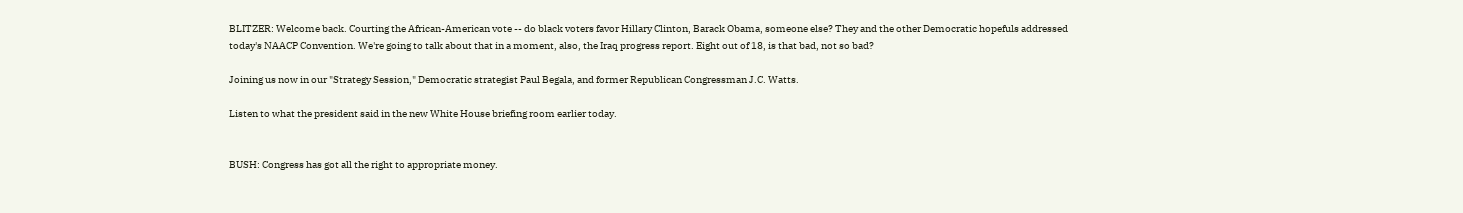BLITZER: Welcome back. Courting the African-American vote -- do black voters favor Hillary Clinton, Barack Obama, someone else? They and the other Democratic hopefuls addressed today's NAACP Convention. We're going to talk about that in a moment, also, the Iraq progress report. Eight out of 18, is that bad, not so bad?

Joining us now in our "Strategy Session," Democratic strategist Paul Begala, and former Republican Congressman J.C. Watts.

Listen to what the president said in the new White House briefing room earlier today.


BUSH: Congress has got all the right to appropriate money.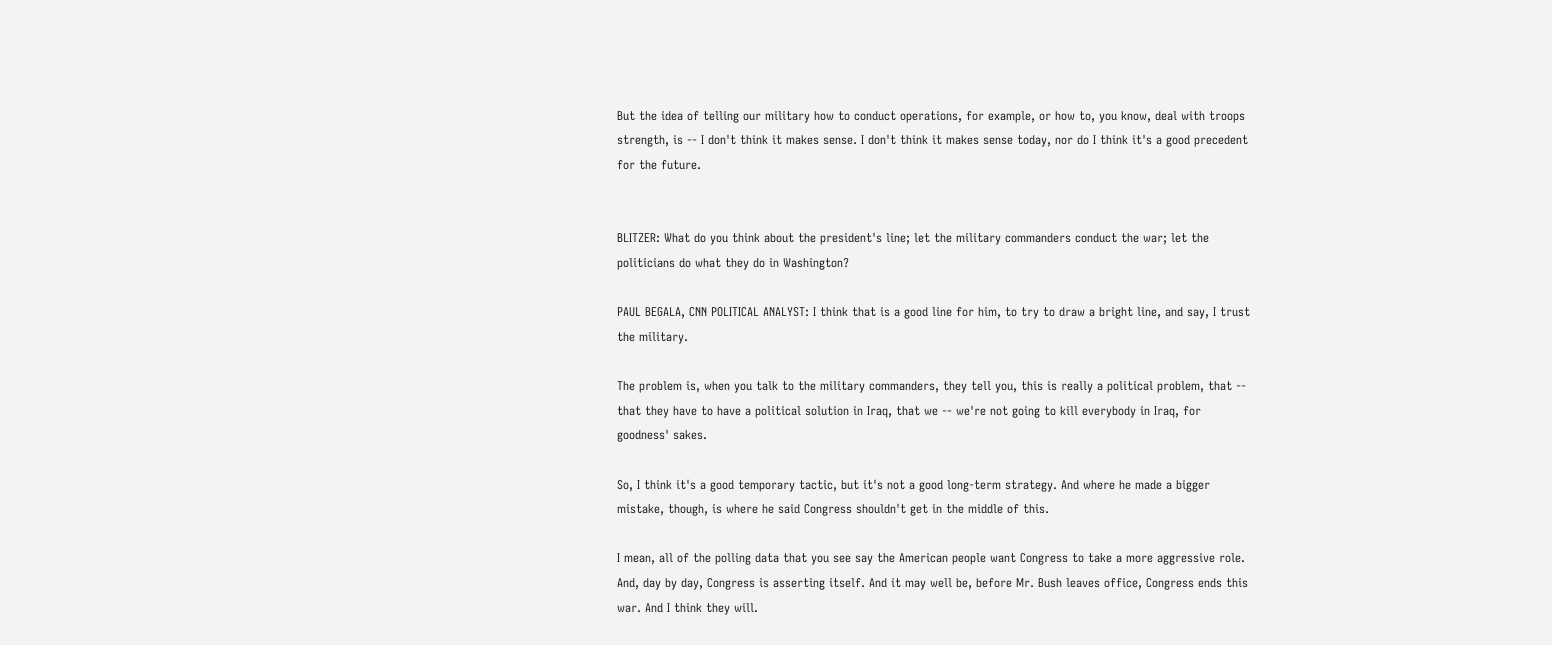But the idea of telling our military how to conduct operations, for example, or how to, you know, deal with troops strength, is -- I don't think it makes sense. I don't think it makes sense today, nor do I think it's a good precedent for the future.


BLITZER: What do you think about the president's line; let the military commanders conduct the war; let the politicians do what they do in Washington?

PAUL BEGALA, CNN POLITICAL ANALYST: I think that is a good line for him, to try to draw a bright line, and say, I trust the military.

The problem is, when you talk to the military commanders, they tell you, this is really a political problem, that -- that they have to have a political solution in Iraq, that we -- we're not going to kill everybody in Iraq, for goodness' sakes.

So, I think it's a good temporary tactic, but it's not a good long-term strategy. And where he made a bigger mistake, though, is where he said Congress shouldn't get in the middle of this.

I mean, all of the polling data that you see say the American people want Congress to take a more aggressive role. And, day by day, Congress is asserting itself. And it may well be, before Mr. Bush leaves office, Congress ends this war. And I think they will.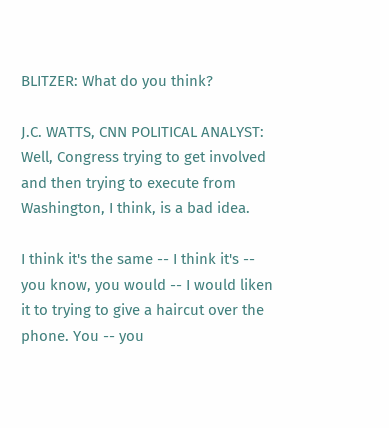BLITZER: What do you think?

J.C. WATTS, CNN POLITICAL ANALYST: Well, Congress trying to get involved and then trying to execute from Washington, I think, is a bad idea.

I think it's the same -- I think it's -- you know, you would -- I would liken it to trying to give a haircut over the phone. You -- you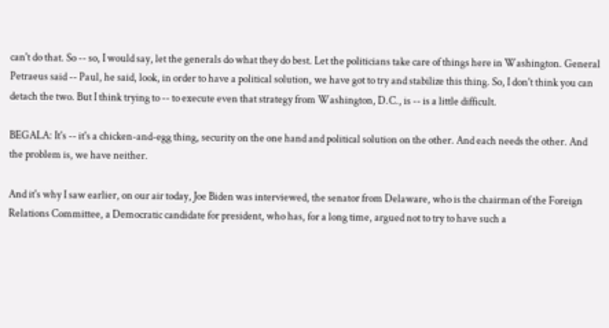can't do that. So -- so, I would say, let the generals do what they do best. Let the politicians take care of things here in Washington. General Petraeus said -- Paul, he said, look, in order to have a political solution, we have got to try and stabilize this thing. So, I don't think you can detach the two. But I think trying to -- to execute even that strategy from Washington, D.C., is -- is a little difficult.

BEGALA: It's -- it's a chicken-and-egg thing, security on the one hand and political solution on the other. And each needs the other. And the problem is, we have neither.

And it's why I saw earlier, on our air today, Joe Biden was interviewed, the senator from Delaware, who is the chairman of the Foreign Relations Committee, a Democratic candidate for president, who has, for a long time, argued not to try to have such a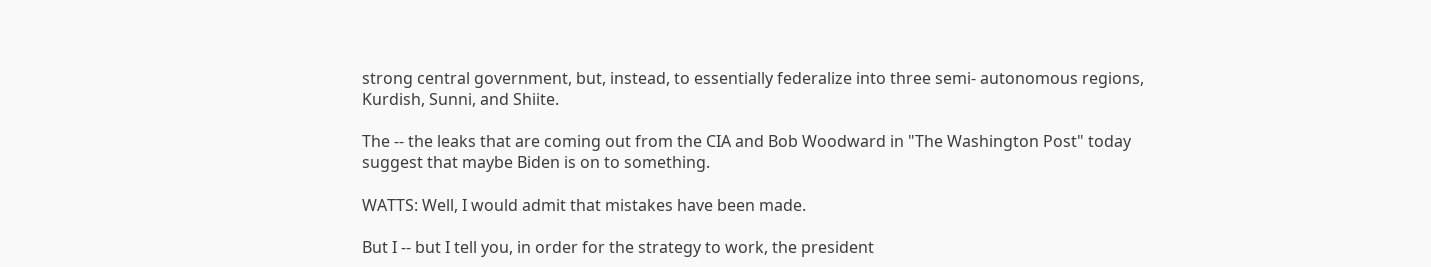strong central government, but, instead, to essentially federalize into three semi- autonomous regions, Kurdish, Sunni, and Shiite.

The -- the leaks that are coming out from the CIA and Bob Woodward in "The Washington Post" today suggest that maybe Biden is on to something.

WATTS: Well, I would admit that mistakes have been made.

But I -- but I tell you, in order for the strategy to work, the president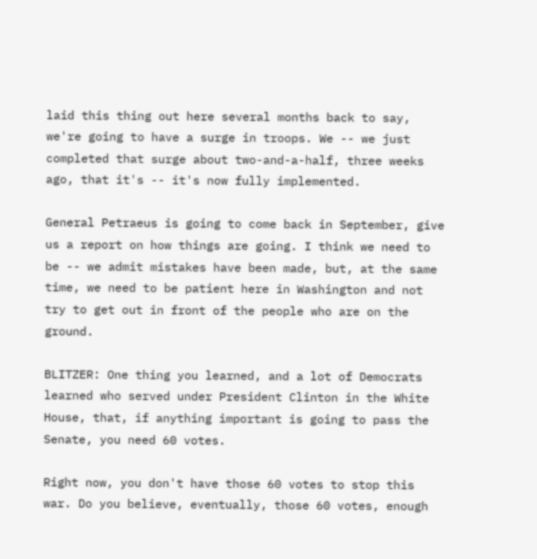laid this thing out here several months back to say, we're going to have a surge in troops. We -- we just completed that surge about two-and-a-half, three weeks ago, that it's -- it's now fully implemented.

General Petraeus is going to come back in September, give us a report on how things are going. I think we need to be -- we admit mistakes have been made, but, at the same time, we need to be patient here in Washington and not try to get out in front of the people who are on the ground.

BLITZER: One thing you learned, and a lot of Democrats learned who served under President Clinton in the White House, that, if anything important is going to pass the Senate, you need 60 votes.

Right now, you don't have those 60 votes to stop this war. Do you believe, eventually, those 60 votes, enough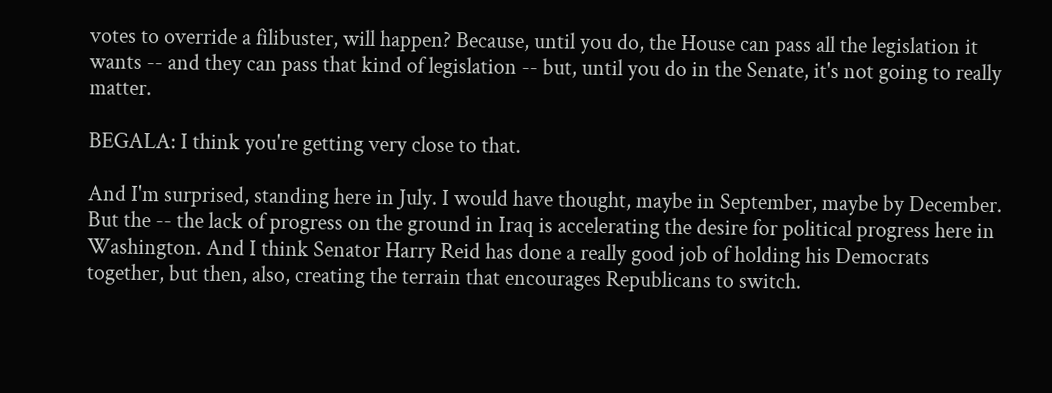votes to override a filibuster, will happen? Because, until you do, the House can pass all the legislation it wants -- and they can pass that kind of legislation -- but, until you do in the Senate, it's not going to really matter.

BEGALA: I think you're getting very close to that.

And I'm surprised, standing here in July. I would have thought, maybe in September, maybe by December. But the -- the lack of progress on the ground in Iraq is accelerating the desire for political progress here in Washington. And I think Senator Harry Reid has done a really good job of holding his Democrats together, but then, also, creating the terrain that encourages Republicans to switch.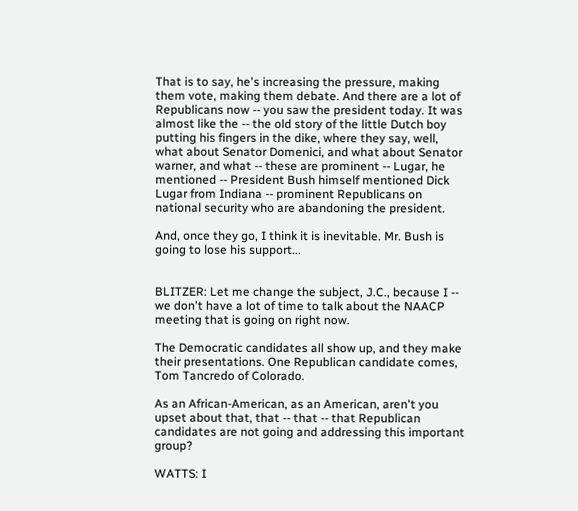That is to say, he's increasing the pressure, making them vote, making them debate. And there are a lot of Republicans now -- you saw the president today. It was almost like the -- the old story of the little Dutch boy putting his fingers in the dike, where they say, well, what about Senator Domenici, and what about Senator warner, and what -- these are prominent -- Lugar, he mentioned -- President Bush himself mentioned Dick Lugar from Indiana -- prominent Republicans on national security who are abandoning the president.

And, once they go, I think it is inevitable. Mr. Bush is going to lose his support...


BLITZER: Let me change the subject, J.C., because I -- we don't have a lot of time to talk about the NAACP meeting that is going on right now.

The Democratic candidates all show up, and they make their presentations. One Republican candidate comes, Tom Tancredo of Colorado.

As an African-American, as an American, aren't you upset about that, that -- that -- that Republican candidates are not going and addressing this important group?

WATTS: I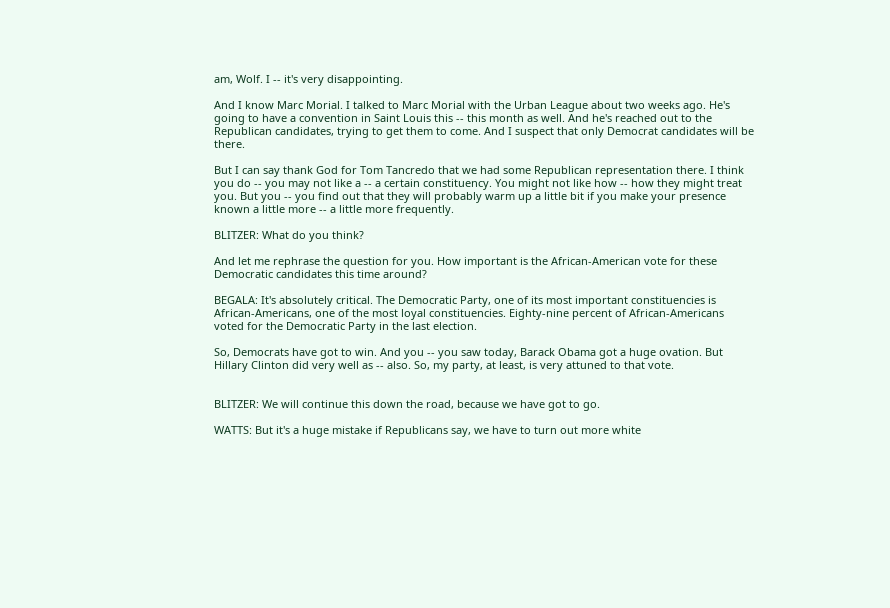am, Wolf. I -- it's very disappointing.

And I know Marc Morial. I talked to Marc Morial with the Urban League about two weeks ago. He's going to have a convention in Saint Louis this -- this month as well. And he's reached out to the Republican candidates, trying to get them to come. And I suspect that only Democrat candidates will be there.

But I can say thank God for Tom Tancredo that we had some Republican representation there. I think you do -- you may not like a -- a certain constituency. You might not like how -- how they might treat you. But you -- you find out that they will probably warm up a little bit if you make your presence known a little more -- a little more frequently.

BLITZER: What do you think?

And let me rephrase the question for you. How important is the African-American vote for these Democratic candidates this time around?

BEGALA: It's absolutely critical. The Democratic Party, one of its most important constituencies is African-Americans, one of the most loyal constituencies. Eighty-nine percent of African-Americans voted for the Democratic Party in the last election.

So, Democrats have got to win. And you -- you saw today, Barack Obama got a huge ovation. But Hillary Clinton did very well as -- also. So, my party, at least, is very attuned to that vote.


BLITZER: We will continue this down the road, because we have got to go.

WATTS: But it's a huge mistake if Republicans say, we have to turn out more white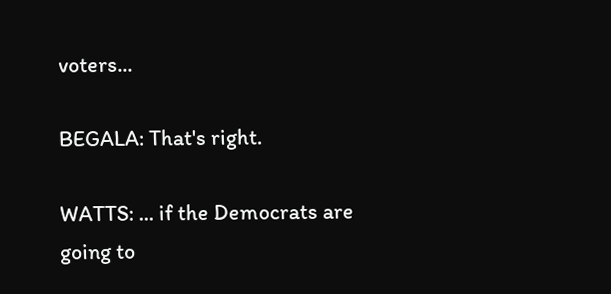voters...

BEGALA: That's right.

WATTS: ... if the Democrats are going to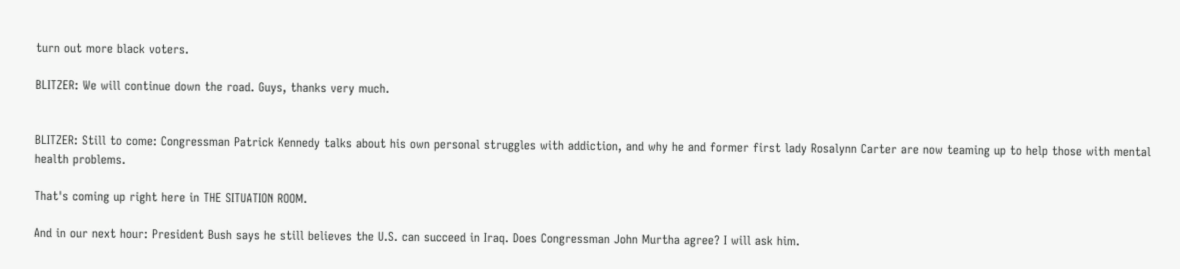turn out more black voters.

BLITZER: We will continue down the road. Guys, thanks very much.


BLITZER: Still to come: Congressman Patrick Kennedy talks about his own personal struggles with addiction, and why he and former first lady Rosalynn Carter are now teaming up to help those with mental health problems.

That's coming up right here in THE SITUATION ROOM.

And in our next hour: President Bush says he still believes the U.S. can succeed in Iraq. Does Congressman John Murtha agree? I will ask him.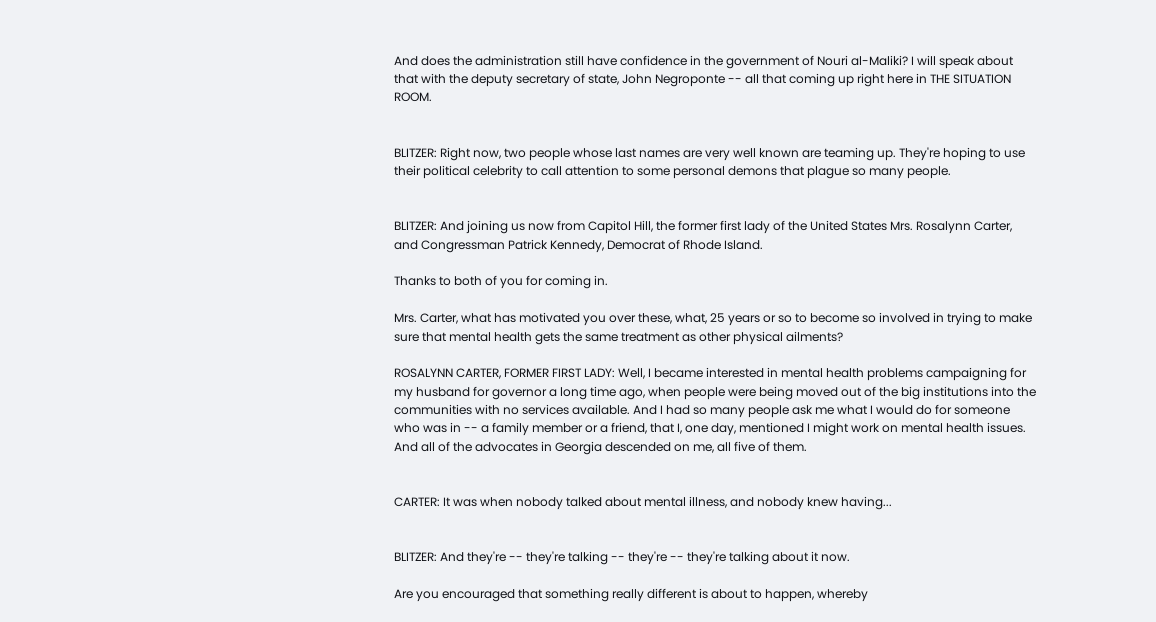And does the administration still have confidence in the government of Nouri al-Maliki? I will speak about that with the deputy secretary of state, John Negroponte -- all that coming up right here in THE SITUATION ROOM.


BLITZER: Right now, two people whose last names are very well known are teaming up. They're hoping to use their political celebrity to call attention to some personal demons that plague so many people.


BLITZER: And joining us now from Capitol Hill, the former first lady of the United States Mrs. Rosalynn Carter, and Congressman Patrick Kennedy, Democrat of Rhode Island.

Thanks to both of you for coming in.

Mrs. Carter, what has motivated you over these, what, 25 years or so to become so involved in trying to make sure that mental health gets the same treatment as other physical ailments?

ROSALYNN CARTER, FORMER FIRST LADY: Well, I became interested in mental health problems campaigning for my husband for governor a long time ago, when people were being moved out of the big institutions into the communities with no services available. And I had so many people ask me what I would do for someone who was in -- a family member or a friend, that I, one day, mentioned I might work on mental health issues. And all of the advocates in Georgia descended on me, all five of them.


CARTER: It was when nobody talked about mental illness, and nobody knew having...


BLITZER: And they're -- they're talking -- they're -- they're talking about it now.

Are you encouraged that something really different is about to happen, whereby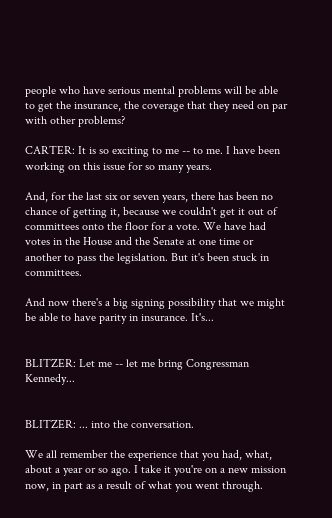people who have serious mental problems will be able to get the insurance, the coverage that they need on par with other problems?

CARTER: It is so exciting to me -- to me. I have been working on this issue for so many years.

And, for the last six or seven years, there has been no chance of getting it, because we couldn't get it out of committees onto the floor for a vote. We have had votes in the House and the Senate at one time or another to pass the legislation. But it's been stuck in committees.

And now there's a big signing possibility that we might be able to have parity in insurance. It's...


BLITZER: Let me -- let me bring Congressman Kennedy...


BLITZER: ... into the conversation.

We all remember the experience that you had, what, about a year or so ago. I take it you're on a new mission now, in part as a result of what you went through.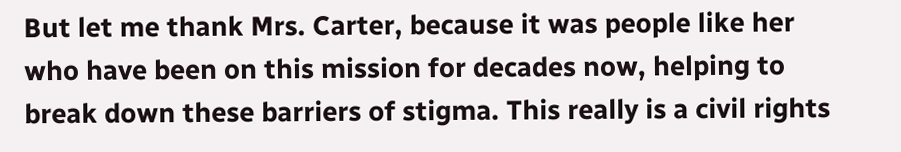But let me thank Mrs. Carter, because it was people like her who have been on this mission for decades now, helping to break down these barriers of stigma. This really is a civil rights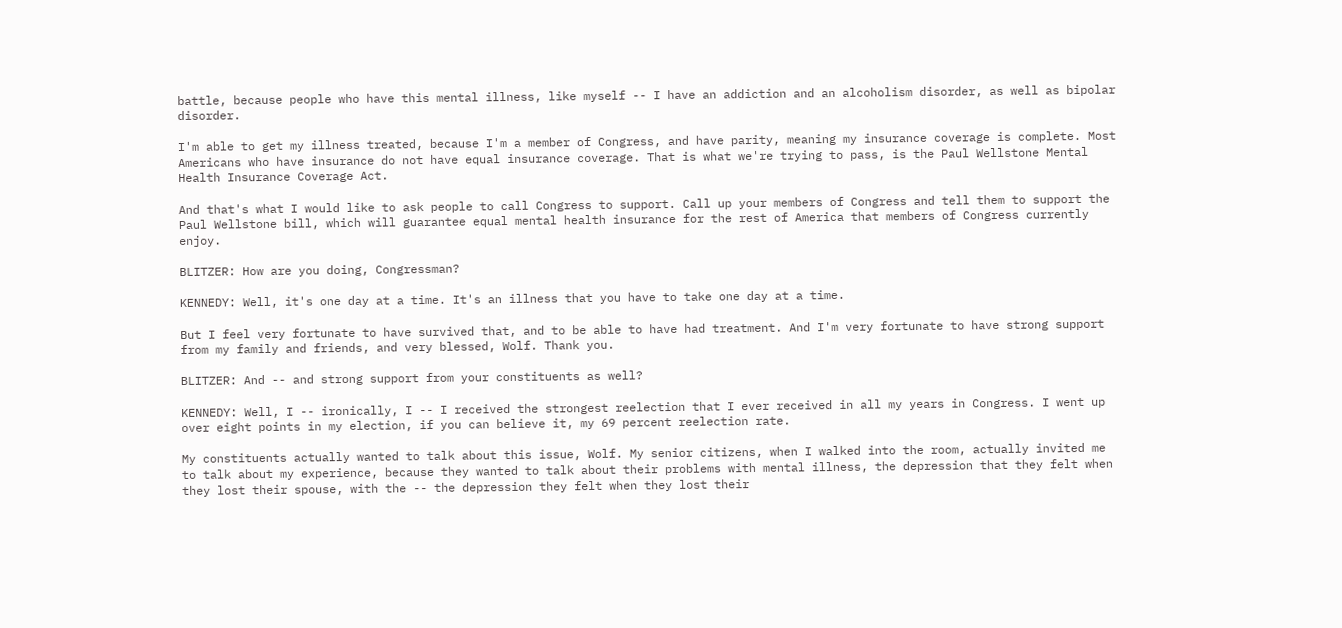battle, because people who have this mental illness, like myself -- I have an addiction and an alcoholism disorder, as well as bipolar disorder.

I'm able to get my illness treated, because I'm a member of Congress, and have parity, meaning my insurance coverage is complete. Most Americans who have insurance do not have equal insurance coverage. That is what we're trying to pass, is the Paul Wellstone Mental Health Insurance Coverage Act.

And that's what I would like to ask people to call Congress to support. Call up your members of Congress and tell them to support the Paul Wellstone bill, which will guarantee equal mental health insurance for the rest of America that members of Congress currently enjoy.

BLITZER: How are you doing, Congressman?

KENNEDY: Well, it's one day at a time. It's an illness that you have to take one day at a time.

But I feel very fortunate to have survived that, and to be able to have had treatment. And I'm very fortunate to have strong support from my family and friends, and very blessed, Wolf. Thank you.

BLITZER: And -- and strong support from your constituents as well?

KENNEDY: Well, I -- ironically, I -- I received the strongest reelection that I ever received in all my years in Congress. I went up over eight points in my election, if you can believe it, my 69 percent reelection rate.

My constituents actually wanted to talk about this issue, Wolf. My senior citizens, when I walked into the room, actually invited me to talk about my experience, because they wanted to talk about their problems with mental illness, the depression that they felt when they lost their spouse, with the -- the depression they felt when they lost their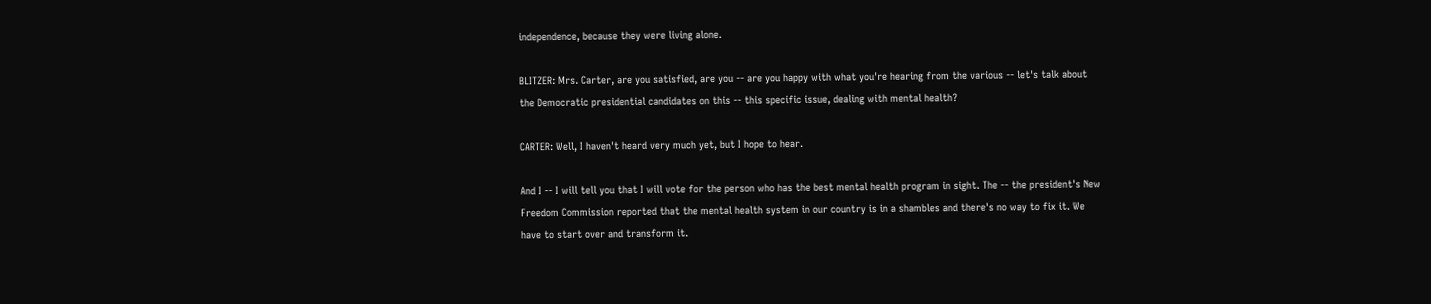independence, because they were living alone.

BLITZER: Mrs. Carter, are you satisfied, are you -- are you happy with what you're hearing from the various -- let's talk about the Democratic presidential candidates on this -- this specific issue, dealing with mental health?

CARTER: Well, I haven't heard very much yet, but I hope to hear.

And I -- I will tell you that I will vote for the person who has the best mental health program in sight. The -- the president's New Freedom Commission reported that the mental health system in our country is in a shambles and there's no way to fix it. We have to start over and transform it.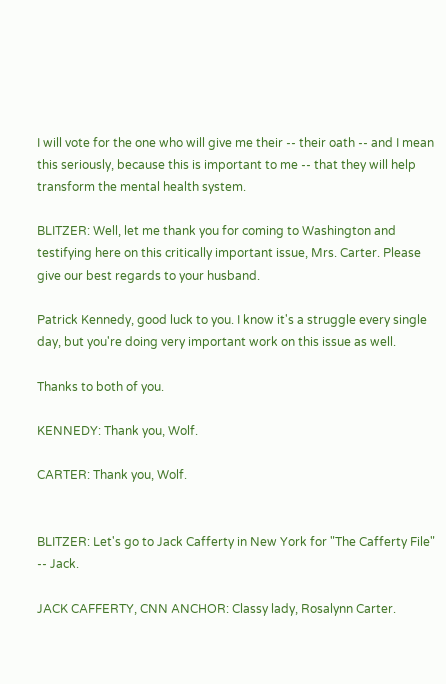I will vote for the one who will give me their -- their oath -- and I mean this seriously, because this is important to me -- that they will help transform the mental health system.

BLITZER: Well, let me thank you for coming to Washington and testifying here on this critically important issue, Mrs. Carter. Please give our best regards to your husband.

Patrick Kennedy, good luck to you. I know it's a struggle every single day, but you're doing very important work on this issue as well.

Thanks to both of you.

KENNEDY: Thank you, Wolf.

CARTER: Thank you, Wolf.


BLITZER: Let's go to Jack Cafferty in New York for "The Cafferty File" -- Jack.

JACK CAFFERTY, CNN ANCHOR: Classy lady, Rosalynn Carter.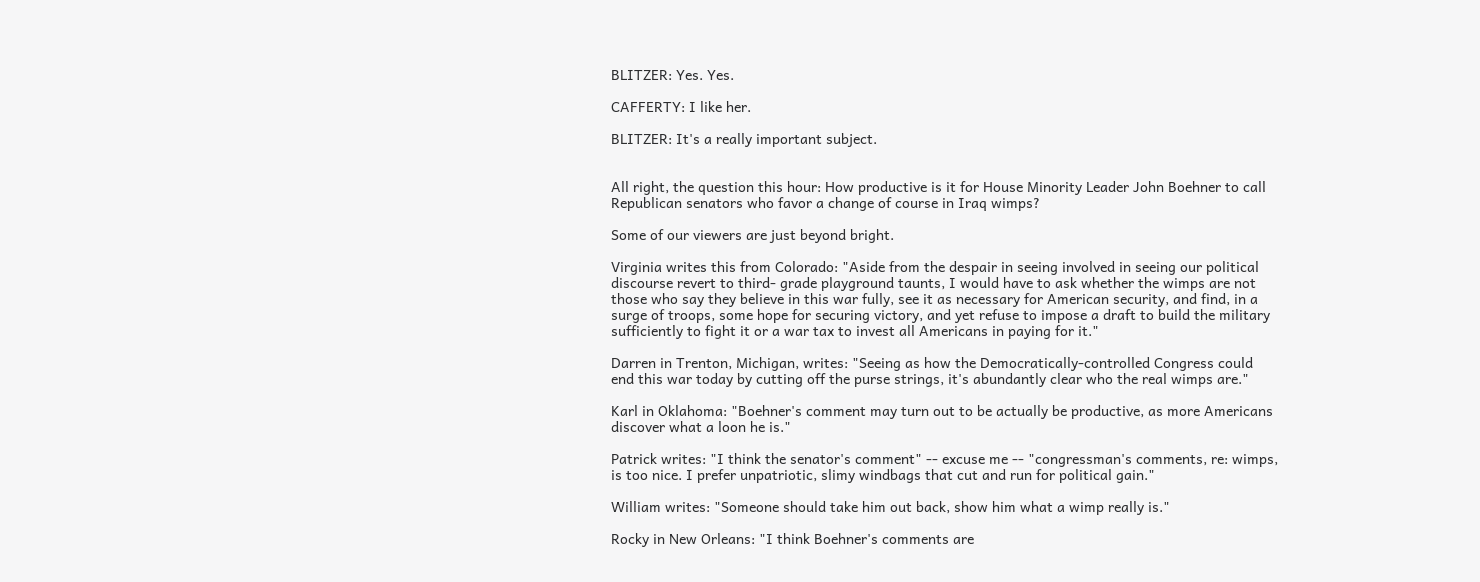BLITZER: Yes. Yes.

CAFFERTY: I like her.

BLITZER: It's a really important subject.


All right, the question this hour: How productive is it for House Minority Leader John Boehner to call Republican senators who favor a change of course in Iraq wimps?

Some of our viewers are just beyond bright.

Virginia writes this from Colorado: "Aside from the despair in seeing involved in seeing our political discourse revert to third- grade playground taunts, I would have to ask whether the wimps are not those who say they believe in this war fully, see it as necessary for American security, and find, in a surge of troops, some hope for securing victory, and yet refuse to impose a draft to build the military sufficiently to fight it or a war tax to invest all Americans in paying for it."

Darren in Trenton, Michigan, writes: "Seeing as how the Democratically-controlled Congress could end this war today by cutting off the purse strings, it's abundantly clear who the real wimps are."

Karl in Oklahoma: "Boehner's comment may turn out to be actually be productive, as more Americans discover what a loon he is."

Patrick writes: "I think the senator's comment" -- excuse me -- "congressman's comments, re: wimps, is too nice. I prefer unpatriotic, slimy windbags that cut and run for political gain."

William writes: "Someone should take him out back, show him what a wimp really is."

Rocky in New Orleans: "I think Boehner's comments are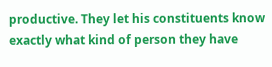productive. They let his constituents know exactly what kind of person they have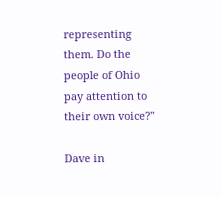representing them. Do the people of Ohio pay attention to their own voice?"

Dave in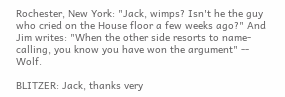Rochester, New York: "Jack, wimps? Isn't he the guy who cried on the House floor a few weeks ago?" And Jim writes: "When the other side resorts to name-calling, you know you have won the argument" -- Wolf.

BLITZER: Jack, thanks very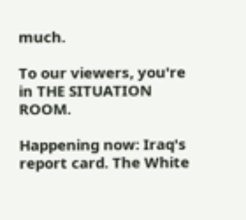much.

To our viewers, you're in THE SITUATION ROOM.

Happening now: Iraq's report card. The White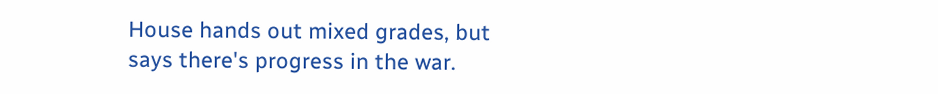House hands out mixed grades, but says there's progress in the war.